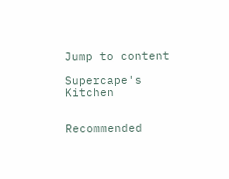Jump to content

Supercape's Kitchen


Recommended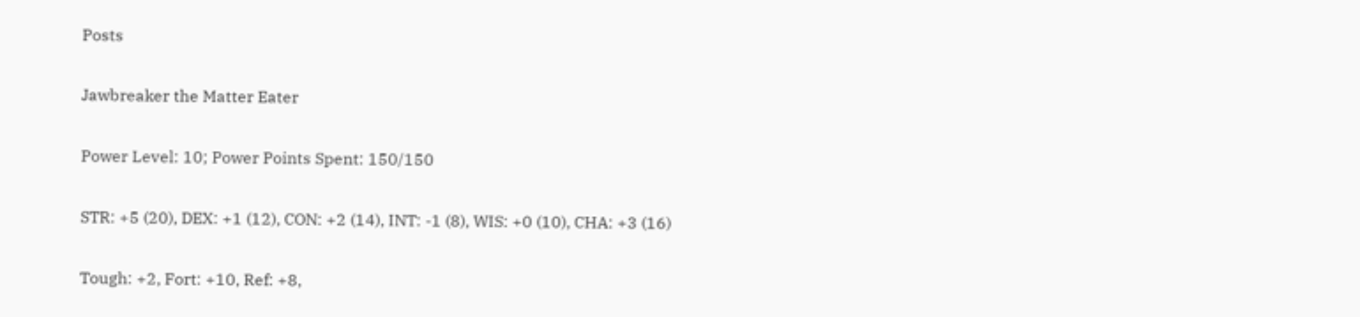Posts

Jawbreaker the Matter Eater

Power Level: 10; Power Points Spent: 150/150

STR: +5 (20), DEX: +1 (12), CON: +2 (14), INT: -1 (8), WIS: +0 (10), CHA: +3 (16)

Tough: +2, Fort: +10, Ref: +8,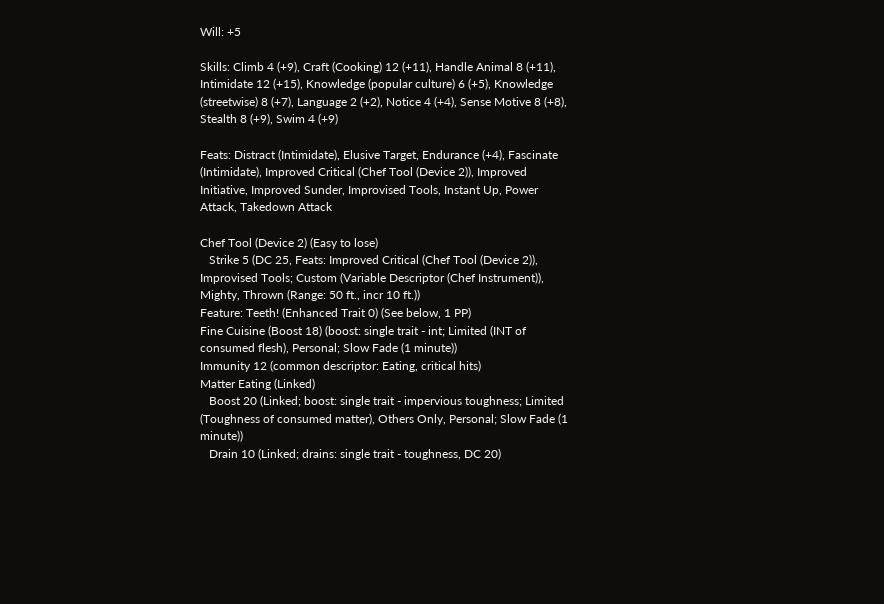Will: +5

Skills: Climb 4 (+9), Craft (Cooking) 12 (+11), Handle Animal 8 (+11), Intimidate 12 (+15), Knowledge (popular culture) 6 (+5), Knowledge (streetwise) 8 (+7), Language 2 (+2), Notice 4 (+4), Sense Motive 8 (+8), Stealth 8 (+9), Swim 4 (+9)

Feats: Distract (Intimidate), Elusive Target, Endurance (+4), Fascinate (Intimidate), Improved Critical (Chef Tool (Device 2)), Improved Initiative, Improved Sunder, Improvised Tools, Instant Up, Power Attack, Takedown Attack

Chef Tool (Device 2) (Easy to lose)
   Strike 5 (DC 25, Feats: Improved Critical (Chef Tool (Device 2)), Improvised Tools; Custom (Variable Descriptor (Chef Instrument)), Mighty, Thrown (Range: 50 ft., incr 10 ft.))
Feature: Teeth! (Enhanced Trait 0) (See below, 1 PP)
Fine Cuisine (Boost 18) (boost: single trait - int; Limited (INT of consumed flesh), Personal; Slow Fade (1 minute))
Immunity 12 (common descriptor: Eating, critical hits)
Matter Eating (Linked)
   Boost 20 (Linked; boost: single trait - impervious toughness; Limited (Toughness of consumed matter), Others Only, Personal; Slow Fade (1 minute))
   Drain 10 (Linked; drains: single trait - toughness, DC 20)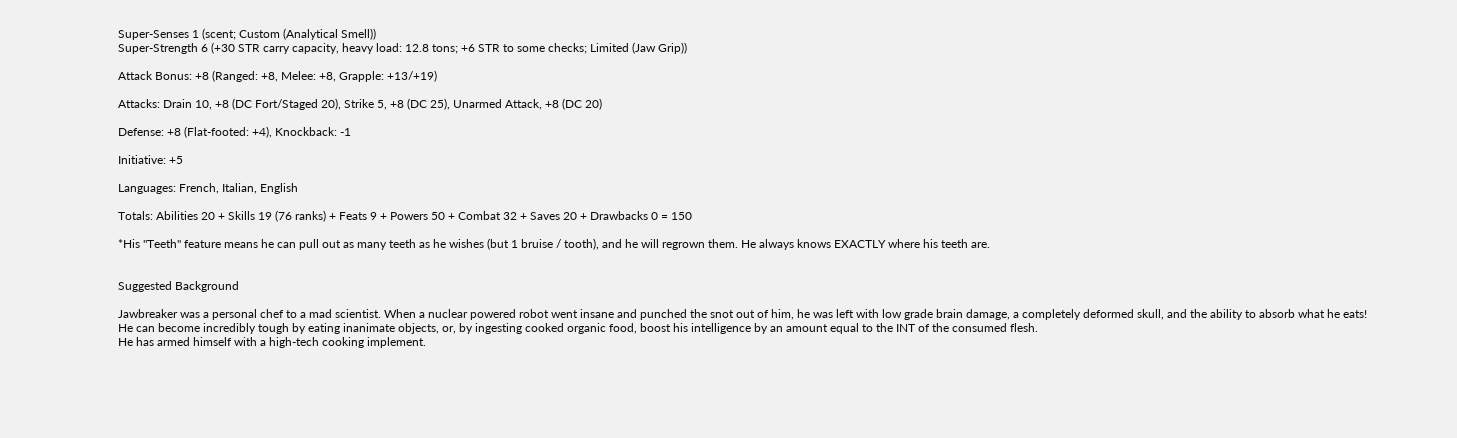Super-Senses 1 (scent; Custom (Analytical Smell))
Super-Strength 6 (+30 STR carry capacity, heavy load: 12.8 tons; +6 STR to some checks; Limited (Jaw Grip))

Attack Bonus: +8 (Ranged: +8, Melee: +8, Grapple: +13/+19)

Attacks: Drain 10, +8 (DC Fort/Staged 20), Strike 5, +8 (DC 25), Unarmed Attack, +8 (DC 20)

Defense: +8 (Flat-footed: +4), Knockback: -1

Initiative: +5

Languages: French, Italian, English

Totals: Abilities 20 + Skills 19 (76 ranks) + Feats 9 + Powers 50 + Combat 32 + Saves 20 + Drawbacks 0 = 150

*His "Teeth" feature means he can pull out as many teeth as he wishes (but 1 bruise / tooth), and he will regrown them. He always knows EXACTLY where his teeth are.


Suggested Background

Jawbreaker was a personal chef to a mad scientist. When a nuclear powered robot went insane and punched the snot out of him, he was left with low grade brain damage, a completely deformed skull, and the ability to absorb what he eats!
He can become incredibly tough by eating inanimate objects, or, by ingesting cooked organic food, boost his intelligence by an amount equal to the INT of the consumed flesh.
He has armed himself with a high-tech cooking implement.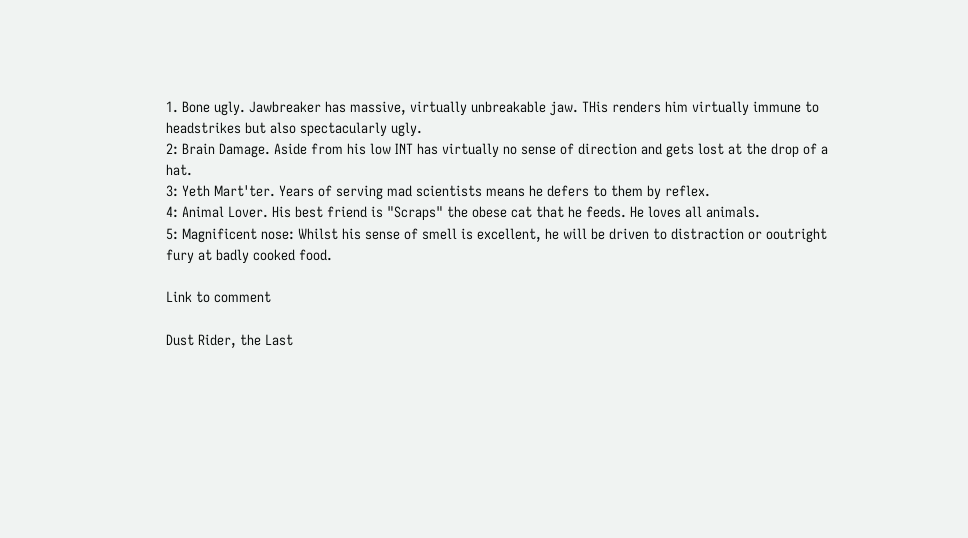1. Bone ugly. Jawbreaker has massive, virtually unbreakable jaw. THis renders him virtually immune to headstrikes but also spectacularly ugly.
2: Brain Damage. Aside from his low INT has virtually no sense of direction and gets lost at the drop of a hat.
3: Yeth Mart'ter. Years of serving mad scientists means he defers to them by reflex.
4: Animal Lover. His best friend is "Scraps" the obese cat that he feeds. He loves all animals.
5: Magnificent nose: Whilst his sense of smell is excellent, he will be driven to distraction or ooutright fury at badly cooked food.

Link to comment

Dust Rider, the Last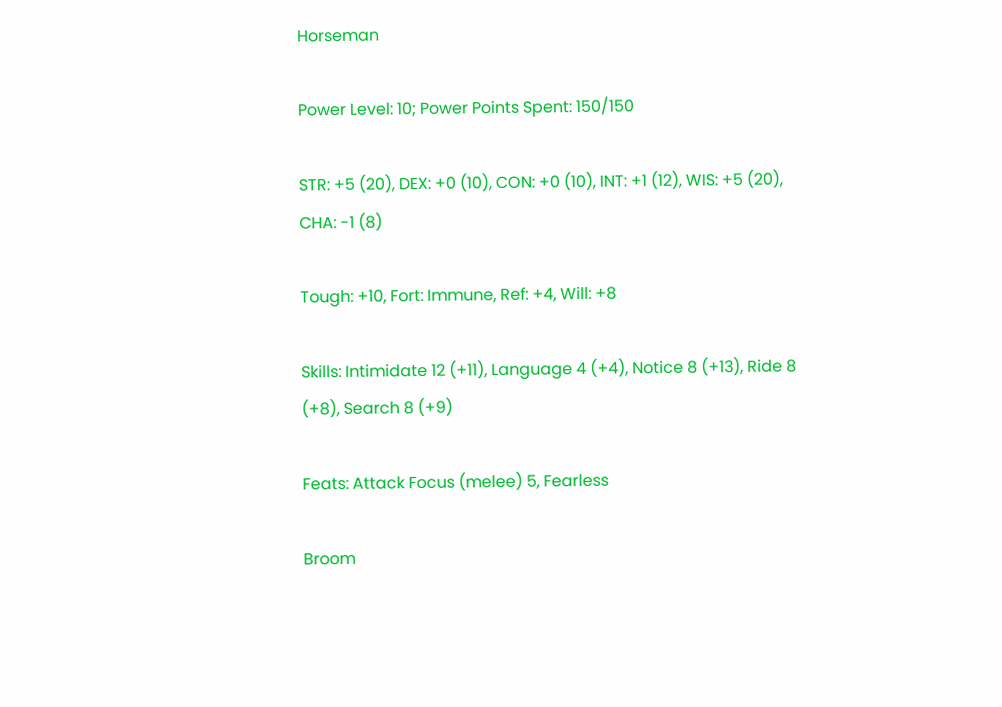Horseman

Power Level: 10; Power Points Spent: 150/150

STR: +5 (20), DEX: +0 (10), CON: +0 (10), INT: +1 (12), WIS: +5 (20), CHA: -1 (8)

Tough: +10, Fort: Immune, Ref: +4, Will: +8

Skills: Intimidate 12 (+11), Language 4 (+4), Notice 8 (+13), Ride 8 (+8), Search 8 (+9)

Feats: Attack Focus (melee) 5, Fearless

Broom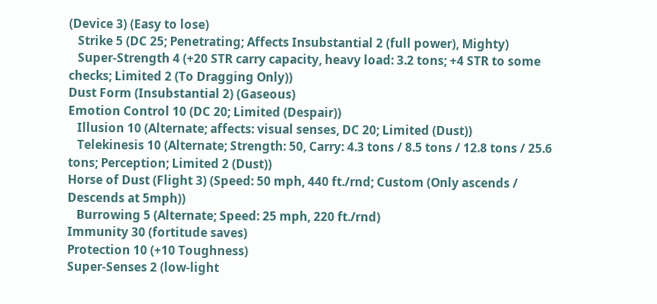(Device 3) (Easy to lose)
   Strike 5 (DC 25; Penetrating; Affects Insubstantial 2 (full power), Mighty)
   Super-Strength 4 (+20 STR carry capacity, heavy load: 3.2 tons; +4 STR to some checks; Limited 2 (To Dragging Only))
Dust Form (Insubstantial 2) (Gaseous)
Emotion Control 10 (DC 20; Limited (Despair))
   Illusion 10 (Alternate; affects: visual senses, DC 20; Limited (Dust))
   Telekinesis 10 (Alternate; Strength: 50, Carry: 4.3 tons / 8.5 tons / 12.8 tons / 25.6 tons; Perception; Limited 2 (Dust))
Horse of Dust (Flight 3) (Speed: 50 mph, 440 ft./rnd; Custom (Only ascends / Descends at 5mph))
   Burrowing 5 (Alternate; Speed: 25 mph, 220 ft./rnd)
Immunity 30 (fortitude saves)
Protection 10 (+10 Toughness)
Super-Senses 2 (low-light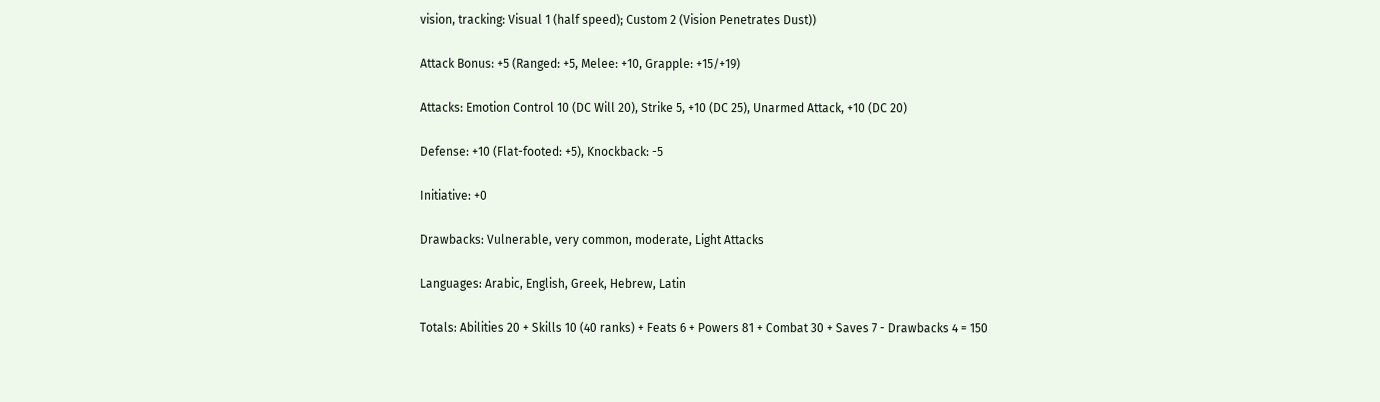vision, tracking: Visual 1 (half speed); Custom 2 (Vision Penetrates Dust))

Attack Bonus: +5 (Ranged: +5, Melee: +10, Grapple: +15/+19)

Attacks: Emotion Control 10 (DC Will 20), Strike 5, +10 (DC 25), Unarmed Attack, +10 (DC 20)

Defense: +10 (Flat-footed: +5), Knockback: -5

Initiative: +0

Drawbacks: Vulnerable, very common, moderate, Light Attacks

Languages: Arabic, English, Greek, Hebrew, Latin

Totals: Abilities 20 + Skills 10 (40 ranks) + Feats 6 + Powers 81 + Combat 30 + Saves 7 - Drawbacks 4 = 150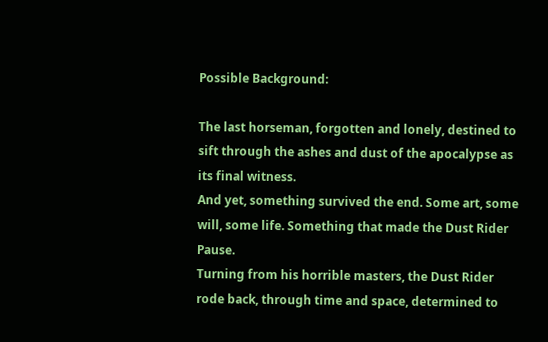Possible Background:

The last horseman, forgotten and lonely, destined to sift through the ashes and dust of the apocalypse as its final witness.
And yet, something survived the end. Some art, some will, some life. Something that made the Dust Rider Pause.
Turning from his horrible masters, the Dust Rider rode back, through time and space, determined to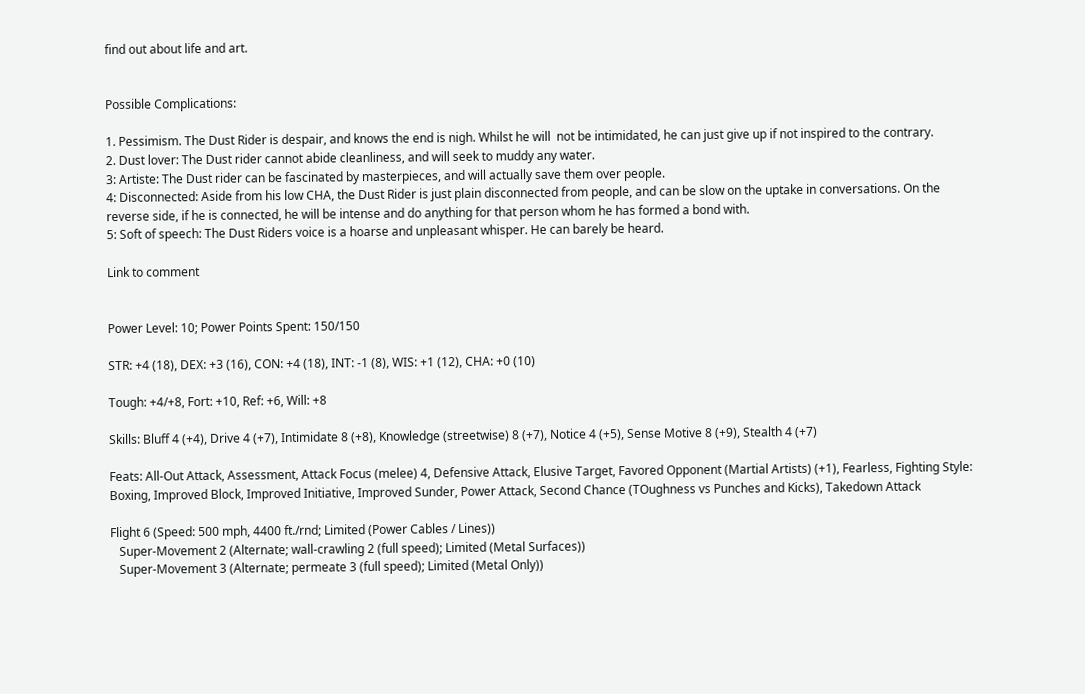find out about life and art.


Possible Complications:

1. Pessimism. The Dust Rider is despair, and knows the end is nigh. Whilst he will  not be intimidated, he can just give up if not inspired to the contrary.
2. Dust lover: The Dust rider cannot abide cleanliness, and will seek to muddy any water.
3: Artiste: The Dust rider can be fascinated by masterpieces, and will actually save them over people.
4: Disconnected: Aside from his low CHA, the Dust Rider is just plain disconnected from people, and can be slow on the uptake in conversations. On the reverse side, if he is connected, he will be intense and do anything for that person whom he has formed a bond with.
5: Soft of speech: The Dust Riders voice is a hoarse and unpleasant whisper. He can barely be heard.

Link to comment


Power Level: 10; Power Points Spent: 150/150

STR: +4 (18), DEX: +3 (16), CON: +4 (18), INT: -1 (8), WIS: +1 (12), CHA: +0 (10)

Tough: +4/+8, Fort: +10, Ref: +6, Will: +8

Skills: Bluff 4 (+4), Drive 4 (+7), Intimidate 8 (+8), Knowledge (streetwise) 8 (+7), Notice 4 (+5), Sense Motive 8 (+9), Stealth 4 (+7)

Feats: All-Out Attack, Assessment, Attack Focus (melee) 4, Defensive Attack, Elusive Target, Favored Opponent (Martial Artists) (+1), Fearless, Fighting Style: Boxing, Improved Block, Improved Initiative, Improved Sunder, Power Attack, Second Chance (TOughness vs Punches and Kicks), Takedown Attack

Flight 6 (Speed: 500 mph, 4400 ft./rnd; Limited (Power Cables / Lines))
   Super-Movement 2 (Alternate; wall-crawling 2 (full speed); Limited (Metal Surfaces))
   Super-Movement 3 (Alternate; permeate 3 (full speed); Limited (Metal Only))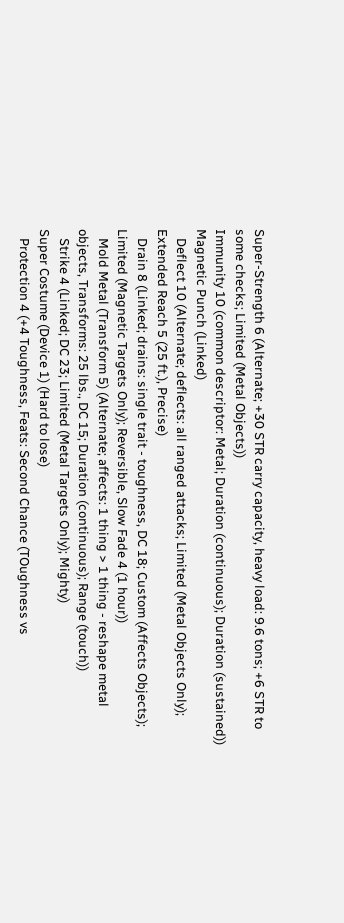Super-Strength 6 (Alternate; +30 STR carry capacity, heavy load: 9.6 tons; +6 STR to some checks; Limited (Metal Objects))
Immunity 10 (common descriptor: Metal; Duration (continuous); Duration (sustained))
Magnetic Punch (Linked)
   Deflect 10 (Alternate; deflects: all ranged attacks; Limited (Metal Objects Only); Extended Reach 5 (25 ft.), Precise)
   Drain 8 (Linked; drains: single trait - toughness, DC 18; Custom (Affects Objects); Limited (Magnetic Targets Only); Reversible, Slow Fade 4 (1 hour))
   Mold Metal (Transform 5) (Alternate; affects: 1 thing > 1 thing - reshape metal objects, Transforms: 25 lbs., DC 15; Duration (continuous); Range (touch))
   Strike 4 (Linked; DC 23; Limited (Metal Targets Only); Mighty)
Super Costume (Device 1) (Hard to lose)
   Protection 4 (+4 Toughness, Feats: Second Chance (TOughness vs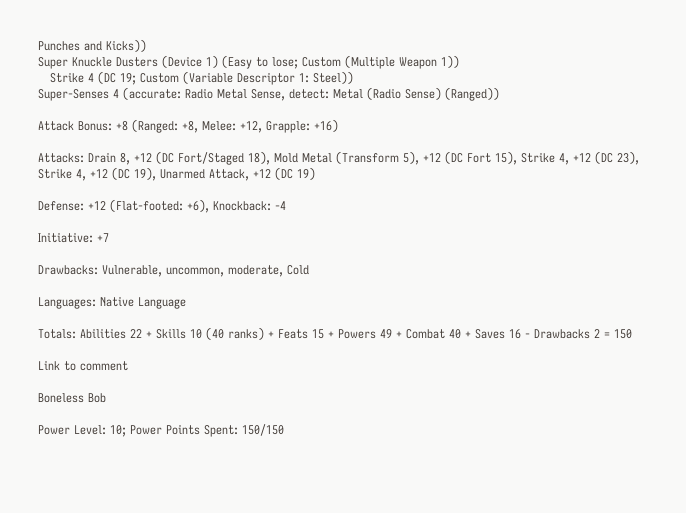Punches and Kicks))
Super Knuckle Dusters (Device 1) (Easy to lose; Custom (Multiple Weapon 1))
   Strike 4 (DC 19; Custom (Variable Descriptor 1: Steel))
Super-Senses 4 (accurate: Radio Metal Sense, detect: Metal (Radio Sense) (Ranged))

Attack Bonus: +8 (Ranged: +8, Melee: +12, Grapple: +16)

Attacks: Drain 8, +12 (DC Fort/Staged 18), Mold Metal (Transform 5), +12 (DC Fort 15), Strike 4, +12 (DC 23), Strike 4, +12 (DC 19), Unarmed Attack, +12 (DC 19)

Defense: +12 (Flat-footed: +6), Knockback: -4

Initiative: +7

Drawbacks: Vulnerable, uncommon, moderate, Cold

Languages: Native Language

Totals: Abilities 22 + Skills 10 (40 ranks) + Feats 15 + Powers 49 + Combat 40 + Saves 16 - Drawbacks 2 = 150

Link to comment

Boneless Bob

Power Level: 10; Power Points Spent: 150/150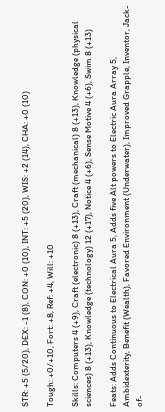STR: +5 (5/20), DEX: -1 (8), CON: +0 (10), INT: +5 (20), WIS: +2 (14), CHA: +0 (10)

Tough: +0/+10, Fort: +8, Ref: +4, Will: +10

Skills: Computers 4 (+9), Craft (electronic) 8 (+13), Craft (mechanical) 8 (+13), Knowledge (physical sciences) 8 (+13), Knowledge (technology) 12 (+17), Notice 4 (+6), Sense Motive 4 (+6), Swim 8 (+13)

Feats: Adds Continuous to Electrical Aura 5, Adds five Alt powers to Electric Aura Array 5, Ambidexterity, Benefit (Wealth), Favored Environment (Underwater), Improved Grapple, Inventor, Jack-of-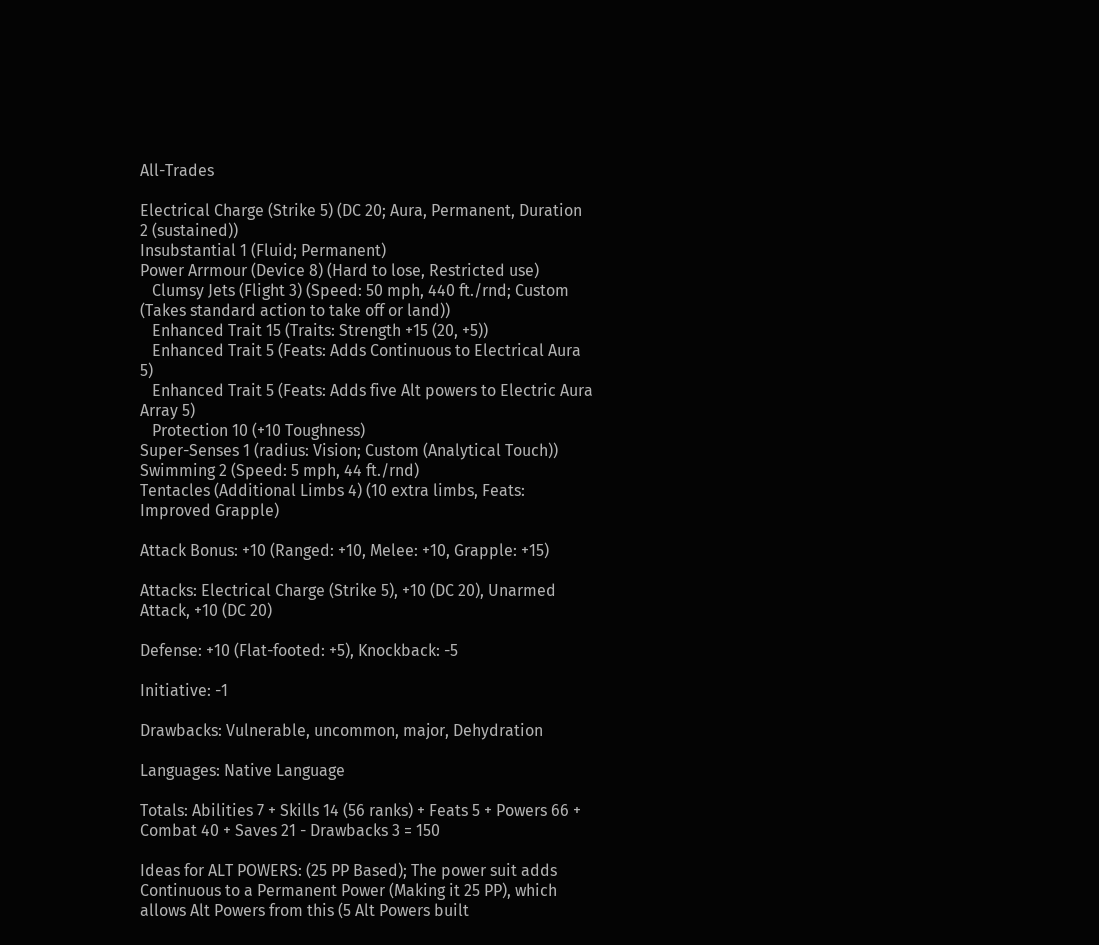All-Trades

Electrical Charge (Strike 5) (DC 20; Aura, Permanent, Duration 2 (sustained))
Insubstantial 1 (Fluid; Permanent)
Power Arrmour (Device 8) (Hard to lose, Restricted use)
   Clumsy Jets (Flight 3) (Speed: 50 mph, 440 ft./rnd; Custom (Takes standard action to take off or land))
   Enhanced Trait 15 (Traits: Strength +15 (20, +5))
   Enhanced Trait 5 (Feats: Adds Continuous to Electrical Aura 5)
   Enhanced Trait 5 (Feats: Adds five Alt powers to Electric Aura Array 5)
   Protection 10 (+10 Toughness)
Super-Senses 1 (radius: Vision; Custom (Analytical Touch))
Swimming 2 (Speed: 5 mph, 44 ft./rnd)
Tentacles (Additional Limbs 4) (10 extra limbs, Feats: Improved Grapple)

Attack Bonus: +10 (Ranged: +10, Melee: +10, Grapple: +15)

Attacks: Electrical Charge (Strike 5), +10 (DC 20), Unarmed Attack, +10 (DC 20)

Defense: +10 (Flat-footed: +5), Knockback: -5

Initiative: -1

Drawbacks: Vulnerable, uncommon, major, Dehydration

Languages: Native Language

Totals: Abilities 7 + Skills 14 (56 ranks) + Feats 5 + Powers 66 + Combat 40 + Saves 21 - Drawbacks 3 = 150

Ideas for ALT POWERS: (25 PP Based); The power suit adds Continuous to a Permanent Power (Making it 25 PP), which allows Alt Powers from this (5 Alt Powers built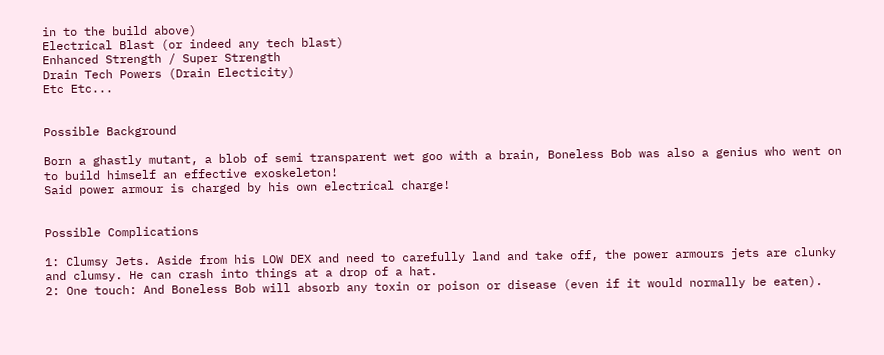in to the build above)
Electrical Blast (or indeed any tech blast)
Enhanced Strength / Super Strength
Drain Tech Powers (Drain Electicity)
Etc Etc...


Possible Background

Born a ghastly mutant, a blob of semi transparent wet goo with a brain, Boneless Bob was also a genius who went on to build himself an effective exoskeleton!
Said power armour is charged by his own electrical charge!


Possible Complications

1: Clumsy Jets. Aside from his LOW DEX and need to carefully land and take off, the power armours jets are clunky and clumsy. He can crash into things at a drop of a hat.
2: One touch: And Boneless Bob will absorb any toxin or poison or disease (even if it would normally be eaten).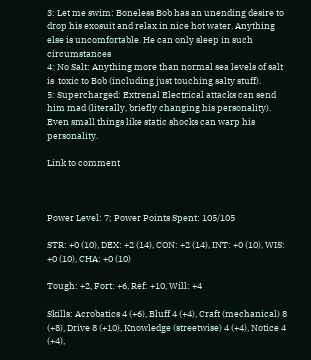3: Let me swim: Boneless Bob has an unending desire to drop his exosuit and relax in nice hot water. Anything else is uncomfortable. He can only sleep in such circumstances
4: No Salt: Anything more than normal sea levels of salt is  toxic to Bob (including just touching salty stuff).
5: Supercharged: Extrenal Electrical attacks can send him mad (literally, briefly changing his personality). Even small things like static shocks can warp his personality.

Link to comment



Power Level: 7; Power Points Spent: 105/105

STR: +0 (10), DEX: +2 (14), CON: +2 (14), INT: +0 (10), WIS: +0 (10), CHA: +0 (10)

Tough: +2, Fort: +6, Ref: +10, Will: +4

Skills: Acrobatics 4 (+6), Bluff 4 (+4), Craft (mechanical) 8 (+8), Drive 8 (+10), Knowledge (streetwise) 4 (+4), Notice 4 (+4),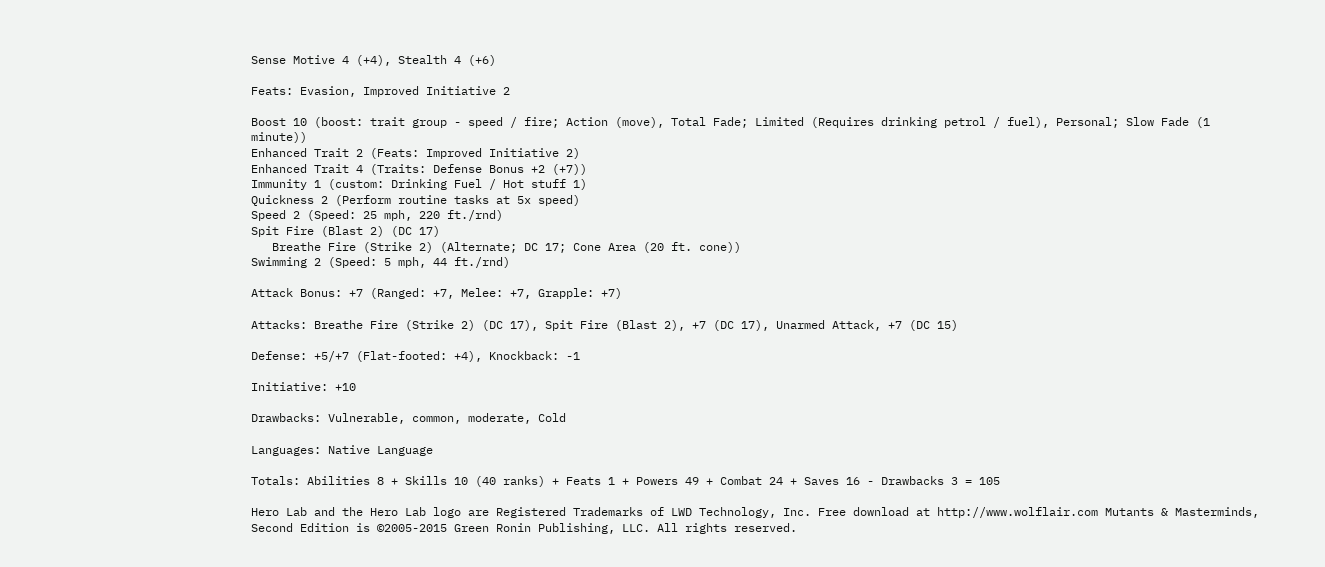Sense Motive 4 (+4), Stealth 4 (+6)

Feats: Evasion, Improved Initiative 2

Boost 10 (boost: trait group - speed / fire; Action (move), Total Fade; Limited (Requires drinking petrol / fuel), Personal; Slow Fade (1 minute))
Enhanced Trait 2 (Feats: Improved Initiative 2)
Enhanced Trait 4 (Traits: Defense Bonus +2 (+7))
Immunity 1 (custom: Drinking Fuel / Hot stuff 1)
Quickness 2 (Perform routine tasks at 5x speed)
Speed 2 (Speed: 25 mph, 220 ft./rnd)
Spit Fire (Blast 2) (DC 17)
   Breathe Fire (Strike 2) (Alternate; DC 17; Cone Area (20 ft. cone))
Swimming 2 (Speed: 5 mph, 44 ft./rnd)

Attack Bonus: +7 (Ranged: +7, Melee: +7, Grapple: +7)

Attacks: Breathe Fire (Strike 2) (DC 17), Spit Fire (Blast 2), +7 (DC 17), Unarmed Attack, +7 (DC 15)

Defense: +5/+7 (Flat-footed: +4), Knockback: -1

Initiative: +10

Drawbacks: Vulnerable, common, moderate, Cold

Languages: Native Language

Totals: Abilities 8 + Skills 10 (40 ranks) + Feats 1 + Powers 49 + Combat 24 + Saves 16 - Drawbacks 3 = 105

Hero Lab and the Hero Lab logo are Registered Trademarks of LWD Technology, Inc. Free download at http://www.wolflair.com Mutants & Masterminds, Second Edition is ©2005-2015 Green Ronin Publishing, LLC. All rights reserved.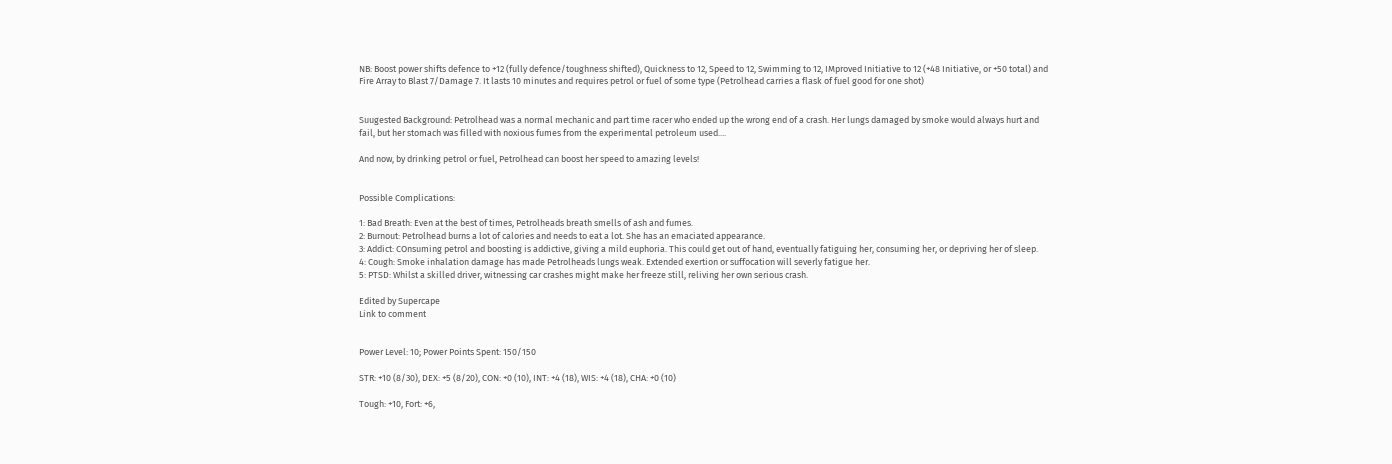NB: Boost power shifts defence to +12 (fully defence/toughness shifted), Quickness to 12, Speed to 12, Swimming to 12, IMproved Initiative to 12 (+48 Initiative, or +50 total) and Fire Array to Blast 7/Damage 7. It lasts 10 minutes and requires petrol or fuel of some type (Petrolhead carries a flask of fuel good for one shot)


Suugested Background: Petrolhead was a normal mechanic and part time racer who ended up the wrong end of a crash. Her lungs damaged by smoke would always hurt and fail, but her stomach was filled with noxious fumes from the experimental petroleum used....

And now, by drinking petrol or fuel, Petrolhead can boost her speed to amazing levels!


Possible Complications:

1: Bad Breath: Even at the best of times, Petrolheads breath smells of ash and fumes.
2: Burnout: Petrolhead burns a lot of calories and needs to eat a lot. She has an emaciated appearance.
3: Addict: COnsuming petrol and boosting is addictive, giving a mild euphoria. This could get out of hand, eventually fatiguing her, consuming her, or depriving her of sleep.
4: Cough: Smoke inhalation damage has made Petrolheads lungs weak. Extended exertion or suffocation will severly fatigue her.
5: PTSD: Whilst a skilled driver, witnessing car crashes might make her freeze still, reliving her own serious crash.

Edited by Supercape
Link to comment


Power Level: 10; Power Points Spent: 150/150

STR: +10 (8/30), DEX: +5 (8/20), CON: +0 (10), INT: +4 (18), WIS: +4 (18), CHA: +0 (10)

Tough: +10, Fort: +6,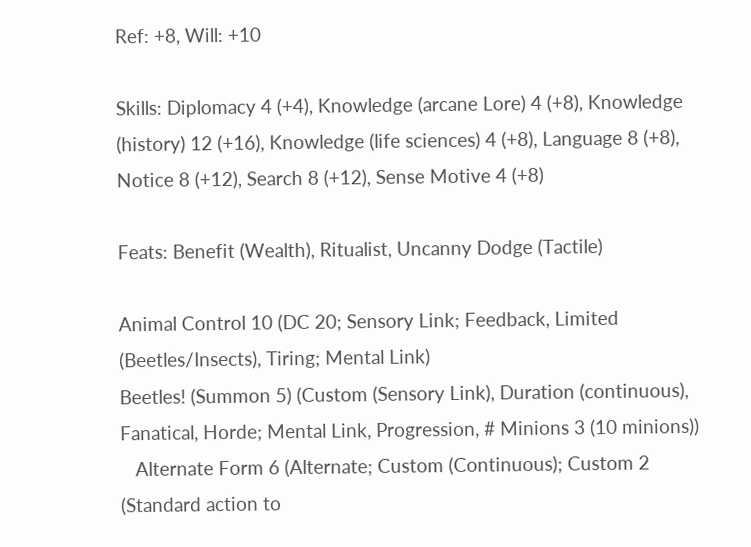Ref: +8, Will: +10

Skills: Diplomacy 4 (+4), Knowledge (arcane Lore) 4 (+8), Knowledge (history) 12 (+16), Knowledge (life sciences) 4 (+8), Language 8 (+8), Notice 8 (+12), Search 8 (+12), Sense Motive 4 (+8)

Feats: Benefit (Wealth), Ritualist, Uncanny Dodge (Tactile)

Animal Control 10 (DC 20; Sensory Link; Feedback, Limited (Beetles/Insects), Tiring; Mental Link)
Beetles! (Summon 5) (Custom (Sensory Link), Duration (continuous), Fanatical, Horde; Mental Link, Progression, # Minions 3 (10 minions))
   Alternate Form 6 (Alternate; Custom (Continuous); Custom 2 (Standard action to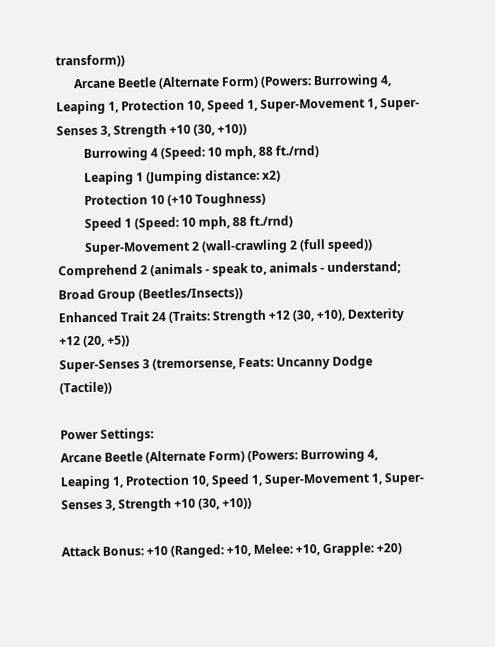transform))
      Arcane Beetle (Alternate Form) (Powers: Burrowing 4, Leaping 1, Protection 10, Speed 1, Super-Movement 1, Super-Senses 3, Strength +10 (30, +10))
         Burrowing 4 (Speed: 10 mph, 88 ft./rnd)
         Leaping 1 (Jumping distance: x2)
         Protection 10 (+10 Toughness)
         Speed 1 (Speed: 10 mph, 88 ft./rnd)
         Super-Movement 2 (wall-crawling 2 (full speed))
Comprehend 2 (animals - speak to, animals - understand; Broad Group (Beetles/Insects))
Enhanced Trait 24 (Traits: Strength +12 (30, +10), Dexterity +12 (20, +5))
Super-Senses 3 (tremorsense, Feats: Uncanny Dodge (Tactile))

Power Settings:
Arcane Beetle (Alternate Form) (Powers: Burrowing 4, Leaping 1, Protection 10, Speed 1, Super-Movement 1, Super-Senses 3, Strength +10 (30, +10))

Attack Bonus: +10 (Ranged: +10, Melee: +10, Grapple: +20)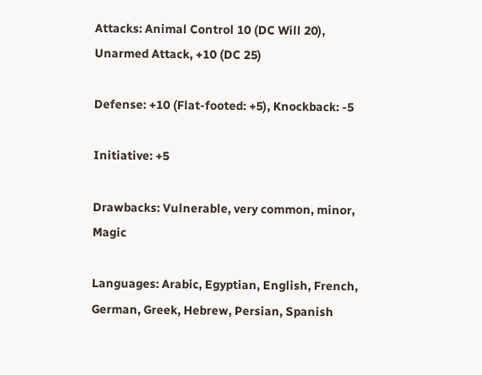Attacks: Animal Control 10 (DC Will 20), Unarmed Attack, +10 (DC 25)

Defense: +10 (Flat-footed: +5), Knockback: -5

Initiative: +5

Drawbacks: Vulnerable, very common, minor, Magic

Languages: Arabic, Egyptian, English, French, German, Greek, Hebrew, Persian, Spanish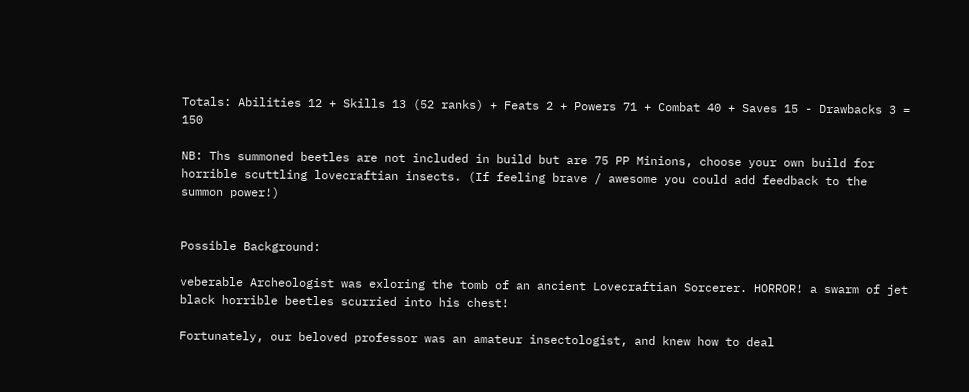Totals: Abilities 12 + Skills 13 (52 ranks) + Feats 2 + Powers 71 + Combat 40 + Saves 15 - Drawbacks 3 = 150

NB: Ths summoned beetles are not included in build but are 75 PP Minions, choose your own build for horrible scuttling lovecraftian insects. (If feeling brave / awesome you could add feedback to the summon power!)


Possible Background:

veberable Archeologist was exloring the tomb of an ancient Lovecraftian Sorcerer. HORROR! a swarm of jet black horrible beetles scurried into his chest!

Fortunately, our beloved professor was an amateur insectologist, and knew how to deal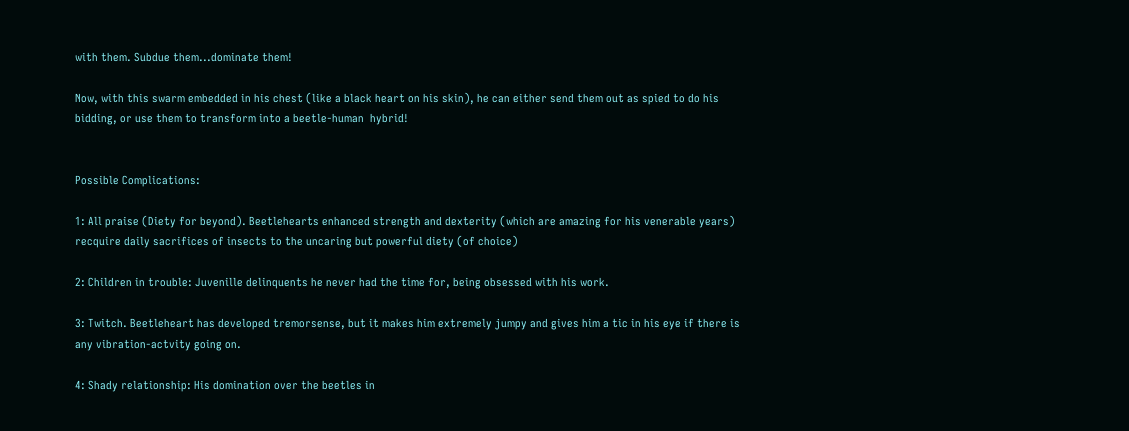with them. Subdue them...dominate them!

Now, with this swarm embedded in his chest (like a black heart on his skin), he can either send them out as spied to do his bidding, or use them to transform into a beetle-human  hybrid!


Possible Complications:

1: All praise (Diety for beyond). Beetlehearts enhanced strength and dexterity (which are amazing for his venerable years) recquire daily sacrifices of insects to the uncaring but powerful diety (of choice)

2: Children in trouble: Juvenille delinquents he never had the time for, being obsessed with his work.

3: Twitch. Beetleheart has developed tremorsense, but it makes him extremely jumpy and gives him a tic in his eye if there is any vibration-actvity going on.

4: Shady relationship: His domination over the beetles in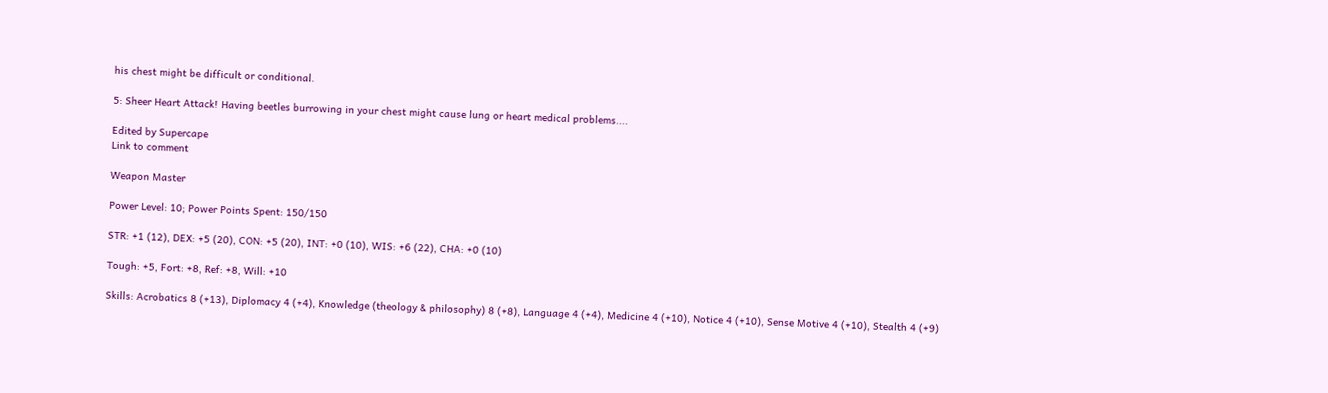his chest might be difficult or conditional.

5: Sheer Heart Attack! Having beetles burrowing in your chest might cause lung or heart medical problems....

Edited by Supercape
Link to comment

Weapon Master

Power Level: 10; Power Points Spent: 150/150

STR: +1 (12), DEX: +5 (20), CON: +5 (20), INT: +0 (10), WIS: +6 (22), CHA: +0 (10)

Tough: +5, Fort: +8, Ref: +8, Will: +10

Skills: Acrobatics 8 (+13), Diplomacy 4 (+4), Knowledge (theology & philosophy) 8 (+8), Language 4 (+4), Medicine 4 (+10), Notice 4 (+10), Sense Motive 4 (+10), Stealth 4 (+9)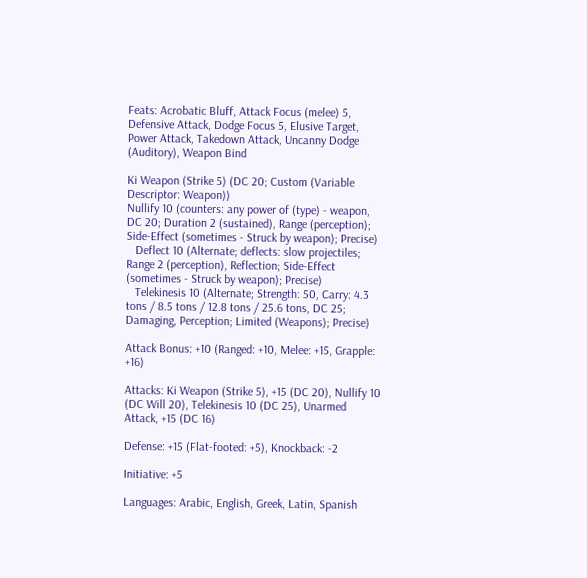Feats: Acrobatic Bluff, Attack Focus (melee) 5, Defensive Attack, Dodge Focus 5, Elusive Target, Power Attack, Takedown Attack, Uncanny Dodge (Auditory), Weapon Bind

Ki Weapon (Strike 5) (DC 20; Custom (Variable Descriptor: Weapon))
Nullify 10 (counters: any power of (type) - weapon, DC 20; Duration 2 (sustained), Range (perception); Side-Effect (sometimes - Struck by weapon); Precise)
   Deflect 10 (Alternate; deflects: slow projectiles; Range 2 (perception), Reflection; Side-Effect (sometimes - Struck by weapon); Precise)
   Telekinesis 10 (Alternate; Strength: 50, Carry: 4.3 tons / 8.5 tons / 12.8 tons / 25.6 tons, DC 25; Damaging, Perception; Limited (Weapons); Precise)

Attack Bonus: +10 (Ranged: +10, Melee: +15, Grapple: +16)

Attacks: Ki Weapon (Strike 5), +15 (DC 20), Nullify 10 (DC Will 20), Telekinesis 10 (DC 25), Unarmed Attack, +15 (DC 16)

Defense: +15 (Flat-footed: +5), Knockback: -2

Initiative: +5

Languages: Arabic, English, Greek, Latin, Spanish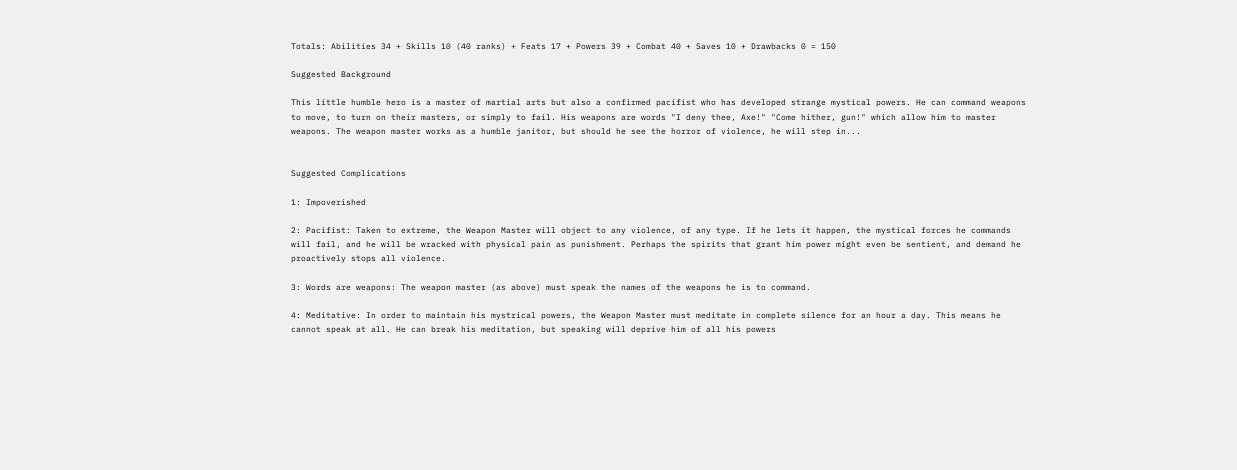Totals: Abilities 34 + Skills 10 (40 ranks) + Feats 17 + Powers 39 + Combat 40 + Saves 10 + Drawbacks 0 = 150

Suggested Background

This little humble hero is a master of martial arts but also a confirmed pacifist who has developed strange mystical powers. He can command weapons to move, to turn on their masters, or simply to fail. His weapons are words "I deny thee, Axe!" "Come hither, gun!" which allow him to master weapons. The weapon master works as a humble janitor, but should he see the horror of violence, he will step in...


Suggested Complications

1: Impoverished

2: Pacifist: Taken to extreme, the Weapon Master will object to any violence, of any type. If he lets it happen, the mystical forces he commands will fail, and he will be wracked with physical pain as punishment. Perhaps the spirits that grant him power might even be sentient, and demand he proactively stops all violence.

3: Words are weapons: The weapon master (as above) must speak the names of the weapons he is to command.

4: Meditative: In order to maintain his mystrical powers, the Weapon Master must meditate in complete silence for an hour a day. This means he cannot speak at all. He can break his meditation, but speaking will deprive him of all his powers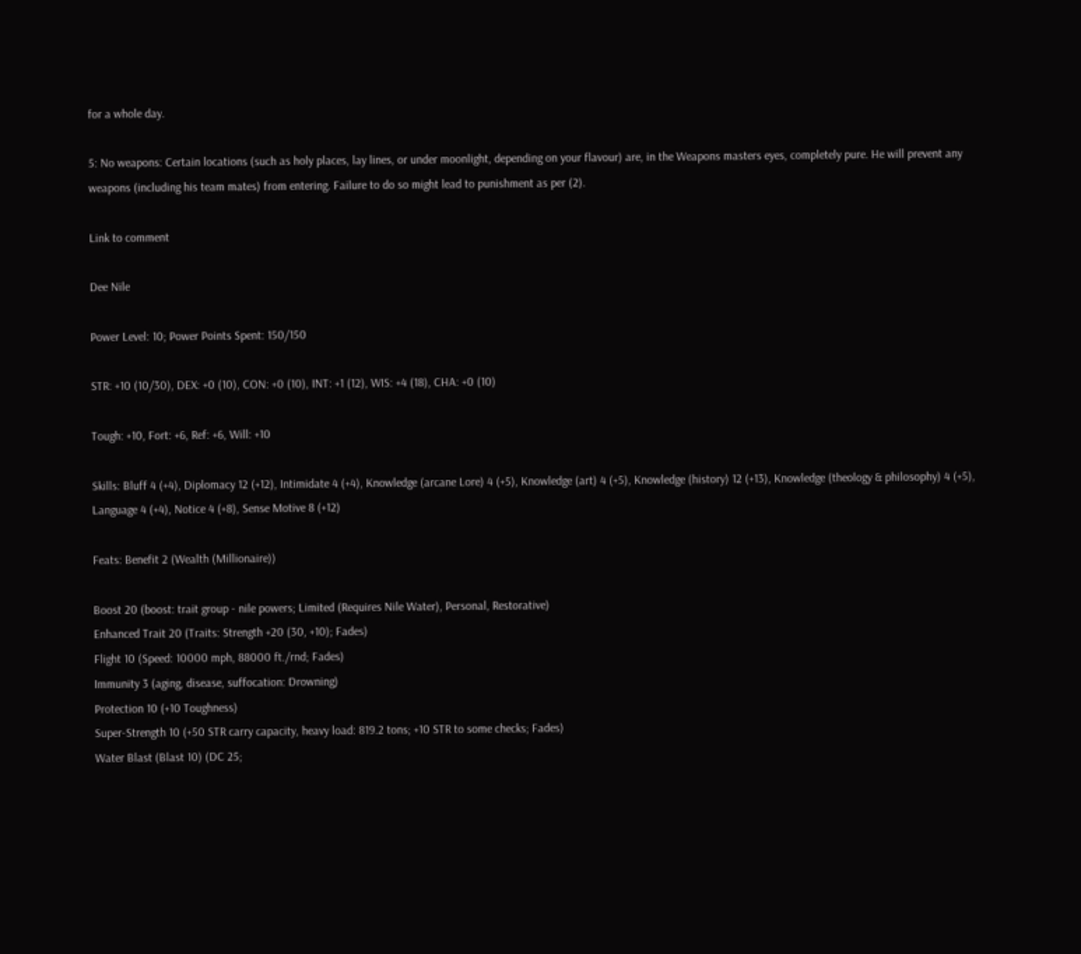for a whole day.

5: No weapons: Certain locations (such as holy places, lay lines, or under moonlight, depending on your flavour) are, in the Weapons masters eyes, completely pure. He will prevent any weapons (including his team mates) from entering. Failure to do so might lead to punishment as per (2).

Link to comment

Dee Nile

Power Level: 10; Power Points Spent: 150/150

STR: +10 (10/30), DEX: +0 (10), CON: +0 (10), INT: +1 (12), WIS: +4 (18), CHA: +0 (10)

Tough: +10, Fort: +6, Ref: +6, Will: +10

Skills: Bluff 4 (+4), Diplomacy 12 (+12), Intimidate 4 (+4), Knowledge (arcane Lore) 4 (+5), Knowledge (art) 4 (+5), Knowledge (history) 12 (+13), Knowledge (theology & philosophy) 4 (+5), Language 4 (+4), Notice 4 (+8), Sense Motive 8 (+12)

Feats: Benefit 2 (Wealth (Millionaire))

Boost 20 (boost: trait group - nile powers; Limited (Requires Nile Water), Personal, Restorative)
Enhanced Trait 20 (Traits: Strength +20 (30, +10); Fades)
Flight 10 (Speed: 10000 mph, 88000 ft./rnd; Fades)
Immunity 3 (aging, disease, suffocation: Drowning)
Protection 10 (+10 Toughness)
Super-Strength 10 (+50 STR carry capacity, heavy load: 819.2 tons; +10 STR to some checks; Fades)
Water Blast (Blast 10) (DC 25;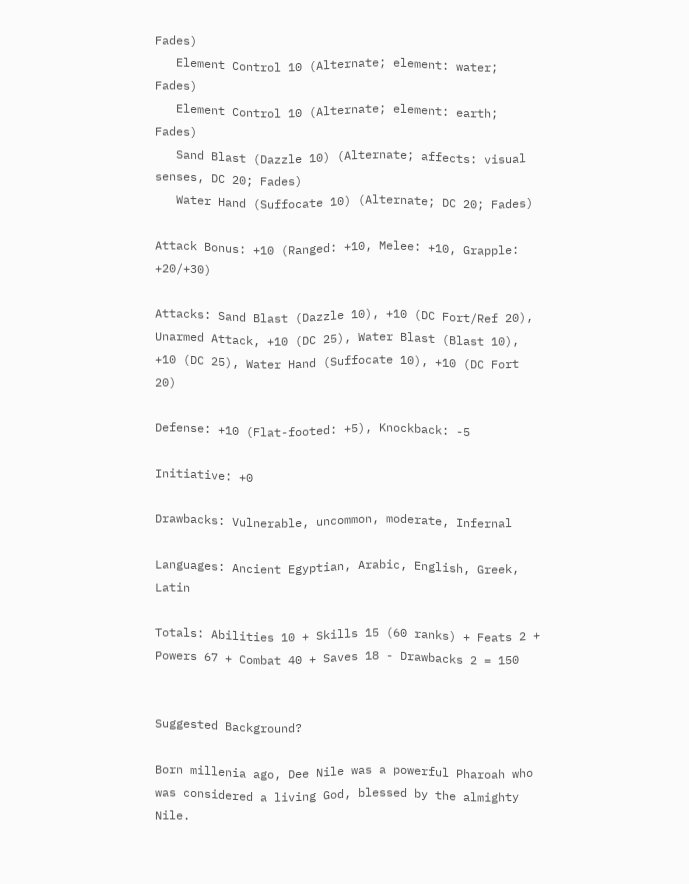Fades)
   Element Control 10 (Alternate; element: water; Fades)
   Element Control 10 (Alternate; element: earth; Fades)
   Sand Blast (Dazzle 10) (Alternate; affects: visual senses, DC 20; Fades)
   Water Hand (Suffocate 10) (Alternate; DC 20; Fades)

Attack Bonus: +10 (Ranged: +10, Melee: +10, Grapple: +20/+30)

Attacks: Sand Blast (Dazzle 10), +10 (DC Fort/Ref 20), Unarmed Attack, +10 (DC 25), Water Blast (Blast 10), +10 (DC 25), Water Hand (Suffocate 10), +10 (DC Fort 20)

Defense: +10 (Flat-footed: +5), Knockback: -5

Initiative: +0

Drawbacks: Vulnerable, uncommon, moderate, Infernal

Languages: Ancient Egyptian, Arabic, English, Greek, Latin

Totals: Abilities 10 + Skills 15 (60 ranks) + Feats 2 + Powers 67 + Combat 40 + Saves 18 - Drawbacks 2 = 150


Suggested Background?

Born millenia ago, Dee Nile was a powerful Pharoah who was considered a living God, blessed by the almighty Nile.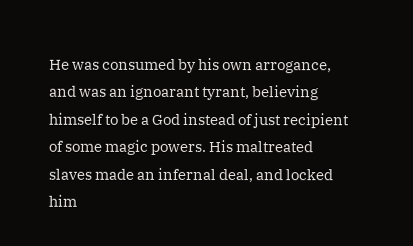He was consumed by his own arrogance, and was an ignoarant tyrant, believing himself to be a God instead of just recipient of some magic powers. His maltreated slaves made an infernal deal, and locked him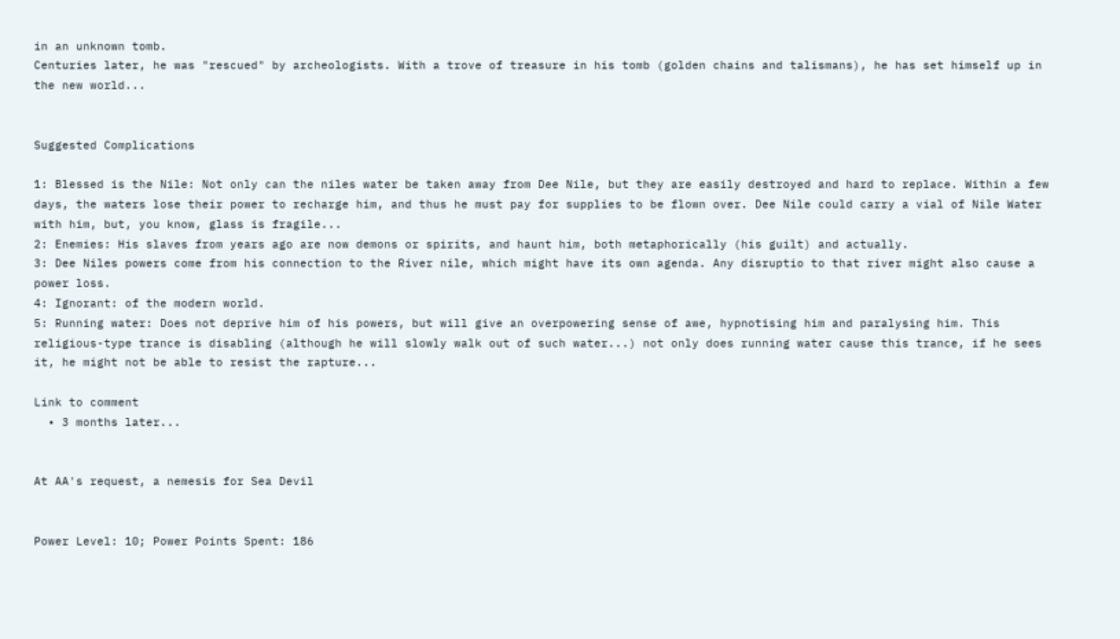in an unknown tomb.
Centuries later, he was "rescued" by archeologists. With a trove of treasure in his tomb (golden chains and talismans), he has set himself up in the new world...


Suggested Complications

1: Blessed is the Nile: Not only can the niles water be taken away from Dee Nile, but they are easily destroyed and hard to replace. Within a few days, the waters lose their power to recharge him, and thus he must pay for supplies to be flown over. Dee Nile could carry a vial of Nile Water with him, but, you know, glass is fragile...
2: Enemies: His slaves from years ago are now demons or spirits, and haunt him, both metaphorically (his guilt) and actually.
3: Dee Niles powers come from his connection to the River nile, which might have its own agenda. Any disruptio to that river might also cause a power loss.
4: Ignorant: of the modern world.
5: Running water: Does not deprive him of his powers, but will give an overpowering sense of awe, hypnotising him and paralysing him. This religious-type trance is disabling (although he will slowly walk out of such water...) not only does running water cause this trance, if he sees it, he might not be able to resist the rapture...

Link to comment
  • 3 months later...


At AA's request, a nemesis for Sea Devil


Power Level: 10; Power Points Spent: 186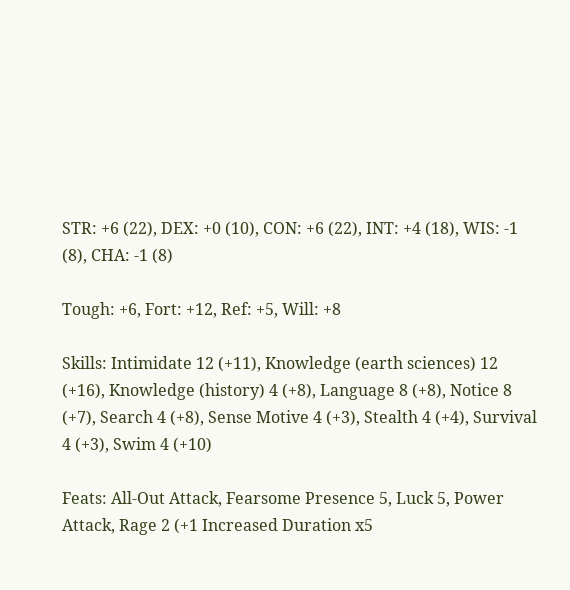STR: +6 (22), DEX: +0 (10), CON: +6 (22), INT: +4 (18), WIS: -1 (8), CHA: -1 (8)

Tough: +6, Fort: +12, Ref: +5, Will: +8

Skills: Intimidate 12 (+11), Knowledge (earth sciences) 12 (+16), Knowledge (history) 4 (+8), Language 8 (+8), Notice 8 (+7), Search 4 (+8), Sense Motive 4 (+3), Stealth 4 (+4), Survival 4 (+3), Swim 4 (+10)

Feats: All-Out Attack, Fearsome Presence 5, Luck 5, Power Attack, Rage 2 (+1 Increased Duration x5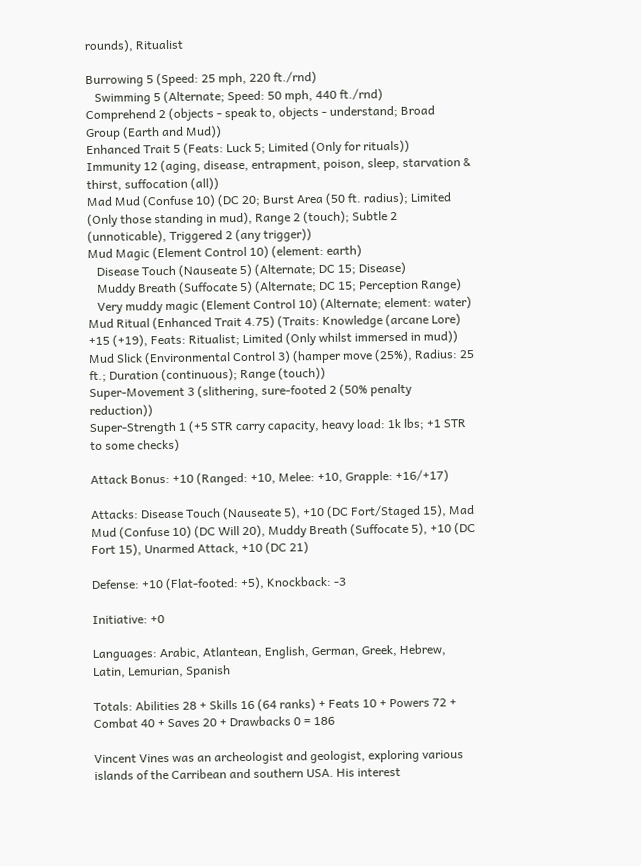rounds), Ritualist

Burrowing 5 (Speed: 25 mph, 220 ft./rnd)
   Swimming 5 (Alternate; Speed: 50 mph, 440 ft./rnd)
Comprehend 2 (objects - speak to, objects - understand; Broad Group (Earth and Mud))
Enhanced Trait 5 (Feats: Luck 5; Limited (Only for rituals))
Immunity 12 (aging, disease, entrapment, poison, sleep, starvation & thirst, suffocation (all))
Mad Mud (Confuse 10) (DC 20; Burst Area (50 ft. radius); Limited (Only those standing in mud), Range 2 (touch); Subtle 2 (unnoticable), Triggered 2 (any trigger))
Mud Magic (Element Control 10) (element: earth)
   Disease Touch (Nauseate 5) (Alternate; DC 15; Disease)
   Muddy Breath (Suffocate 5) (Alternate; DC 15; Perception Range)
   Very muddy magic (Element Control 10) (Alternate; element: water)
Mud Ritual (Enhanced Trait 4.75) (Traits: Knowledge (arcane Lore) +15 (+19), Feats: Ritualist; Limited (Only whilst immersed in mud))
Mud Slick (Environmental Control 3) (hamper move (25%), Radius: 25 ft.; Duration (continuous); Range (touch))
Super-Movement 3 (slithering, sure-footed 2 (50% penalty reduction))
Super-Strength 1 (+5 STR carry capacity, heavy load: 1k lbs; +1 STR to some checks)

Attack Bonus: +10 (Ranged: +10, Melee: +10, Grapple: +16/+17)

Attacks: Disease Touch (Nauseate 5), +10 (DC Fort/Staged 15), Mad Mud (Confuse 10) (DC Will 20), Muddy Breath (Suffocate 5), +10 (DC Fort 15), Unarmed Attack, +10 (DC 21)

Defense: +10 (Flat-footed: +5), Knockback: -3

Initiative: +0

Languages: Arabic, Atlantean, English, German, Greek, Hebrew, Latin, Lemurian, Spanish

Totals: Abilities 28 + Skills 16 (64 ranks) + Feats 10 + Powers 72 + Combat 40 + Saves 20 + Drawbacks 0 = 186

Vincent Vines was an archeologist and geologist, exploring various islands of the Carribean and southern USA. His interest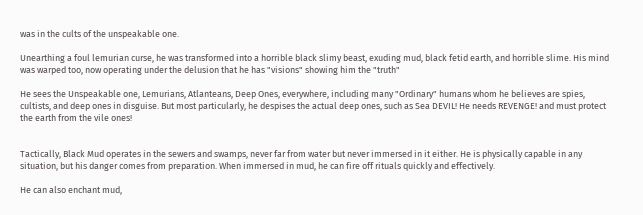was in the cults of the unspeakable one.

Unearthing a foul lemurian curse, he was transformed into a horrible black slimy beast, exuding mud, black fetid earth, and horrible slime. His mind was warped too, now operating under the delusion that he has "visions" showing him the "truth"

He sees the Unspeakable one, Lemurians, Atlanteans, Deep Ones, everywhere, including many "Ordinary" humans whom he believes are spies, cultists, and deep ones in disguise. But most particularly, he despises the actual deep ones, such as Sea DEVIL! He needs REVENGE! and must protect the earth from the vile ones!


Tactically, Black Mud operates in the sewers and swamps, never far from water but never immersed in it either. He is physically capable in any situation, but his danger comes from preparation. When immersed in mud, he can fire off rituals quickly and effectively.

He can also enchant mud,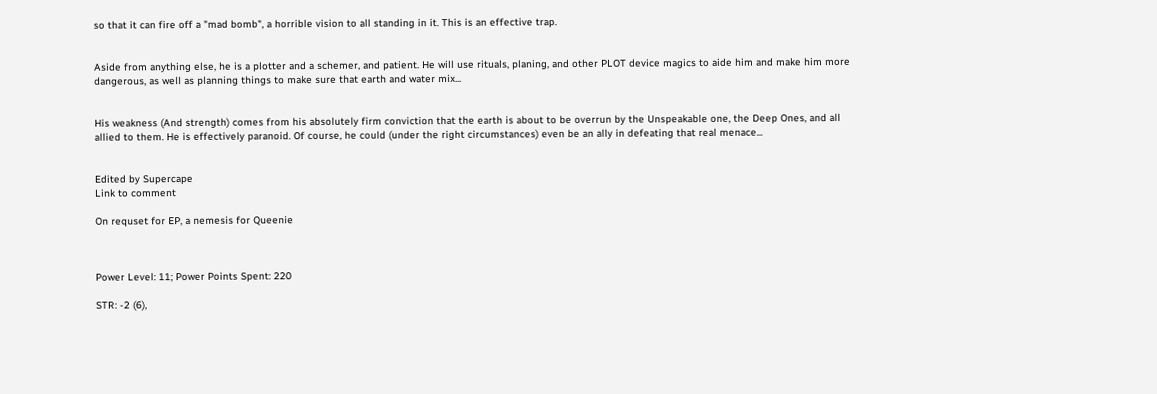so that it can fire off a "mad bomb", a horrible vision to all standing in it. This is an effective trap.


Aside from anything else, he is a plotter and a schemer, and patient. He will use rituals, planing, and other PLOT device magics to aide him and make him more dangerous, as well as planning things to make sure that earth and water mix...


His weakness (And strength) comes from his absolutely firm conviction that the earth is about to be overrun by the Unspeakable one, the Deep Ones, and all allied to them. He is effectively paranoid. Of course, he could (under the right circumstances) even be an ally in defeating that real menace...


Edited by Supercape
Link to comment

On requset for EP, a nemesis for Queenie



Power Level: 11; Power Points Spent: 220

STR: -2 (6),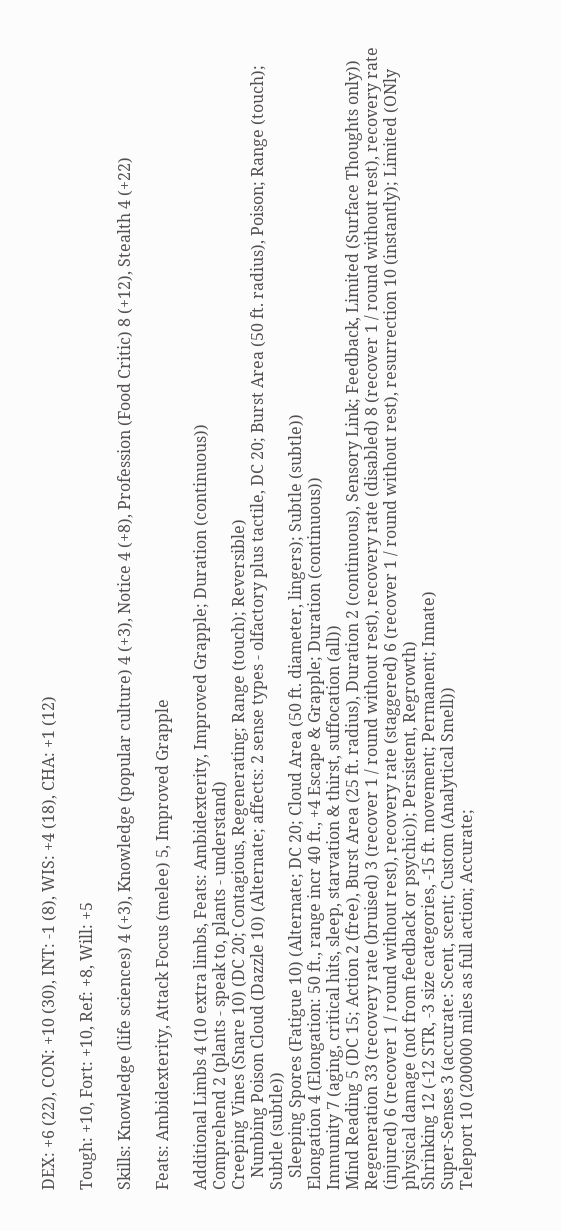DEX: +6 (22), CON: +10 (30), INT: -1 (8), WIS: +4 (18), CHA: +1 (12)

Tough: +10, Fort: +10, Ref: +8, Will: +5

Skills: Knowledge (life sciences) 4 (+3), Knowledge (popular culture) 4 (+3), Notice 4 (+8), Profession (Food Critic) 8 (+12), Stealth 4 (+22)

Feats: Ambidexterity, Attack Focus (melee) 5, Improved Grapple

Additional Limbs 4 (10 extra limbs, Feats: Ambidexterity, Improved Grapple; Duration (continuous))
Comprehend 2 (plants - speak to, plants - understand)
Creeping Vines (Snare 10) (DC 20; Contagious, Regenerating; Range (touch); Reversible)
   Numbing Poison Cloud (Dazzle 10) (Alternate; affects: 2 sense types - olfactory plus tactile, DC 20; Burst Area (50 ft. radius), Poison; Range (touch); Subtle (subtle))
   Sleeping Spores (Fatigue 10) (Alternate; DC 20; Cloud Area (50 ft. diameter, lingers); Subtle (subtle))
Elongation 4 (Elongation: 50 ft., range incr 40 ft., +4 Escape & Grapple; Duration (continuous))
Immunity 7 (aging, critical hits, sleep, starvation & thirst, suffocation (all))
Mind Reading 5 (DC 15; Action 2 (free), Burst Area (25 ft. radius), Duration 2 (continuous), Sensory Link; Feedback, Limited (Surface Thoughts only))
Regeneration 33 (recovery rate (bruised) 3 (recover 1 / round without rest), recovery rate (disabled) 8 (recover 1 / round without rest), recovery rate (injured) 6 (recover 1 / round without rest), recovery rate (staggered) 6 (recover 1 / round without rest), resurrection 10 (instantly); Limited (ONly physical damage (not from feedback or psychic)); Persistent, Regrowth)
Shrinking 12 (-12 STR, -3 size categories, -15 ft. movement; Permanent; Innate)
Super-Senses 3 (accurate: Scent, scent; Custom (Analytical Smell))
Teleport 10 (200000 miles as full action; Accurate;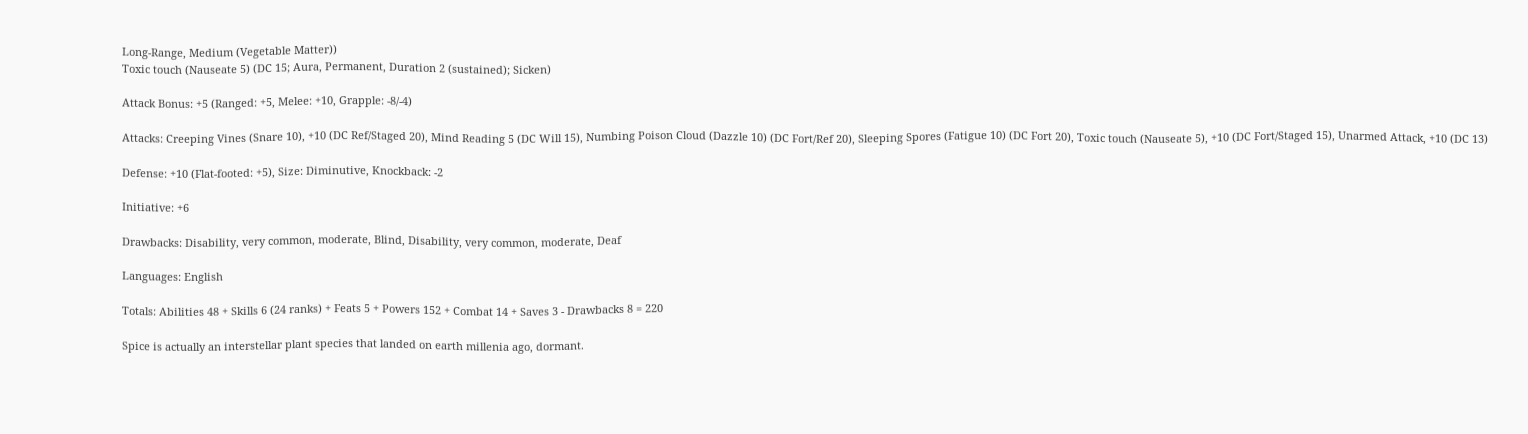Long-Range, Medium (Vegetable Matter))
Toxic touch (Nauseate 5) (DC 15; Aura, Permanent, Duration 2 (sustained); Sicken)

Attack Bonus: +5 (Ranged: +5, Melee: +10, Grapple: -8/-4)

Attacks: Creeping Vines (Snare 10), +10 (DC Ref/Staged 20), Mind Reading 5 (DC Will 15), Numbing Poison Cloud (Dazzle 10) (DC Fort/Ref 20), Sleeping Spores (Fatigue 10) (DC Fort 20), Toxic touch (Nauseate 5), +10 (DC Fort/Staged 15), Unarmed Attack, +10 (DC 13)

Defense: +10 (Flat-footed: +5), Size: Diminutive, Knockback: -2

Initiative: +6

Drawbacks: Disability, very common, moderate, Blind, Disability, very common, moderate, Deaf

Languages: English

Totals: Abilities 48 + Skills 6 (24 ranks) + Feats 5 + Powers 152 + Combat 14 + Saves 3 - Drawbacks 8 = 220

Spice is actually an interstellar plant species that landed on earth millenia ago, dormant.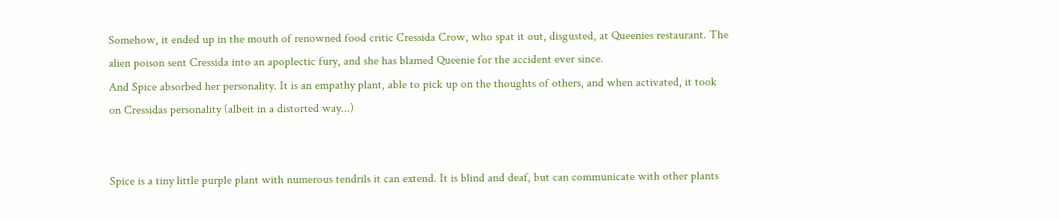Somehow, it ended up in the mouth of renowned food critic Cressida Crow, who spat it out, disgusted, at Queenies restaurant. The alien poison sent Cressida into an apoplectic fury, and she has blamed Queenie for the accident ever since.
And Spice absorbed her personality. It is an empathy plant, able to pick up on the thoughts of others, and when activated, it took on Cressidas personality (albeit in a distorted way...)


Spice is a tiny little purple plant with numerous tendrils it can extend. It is blind and deaf, but can communicate with other plants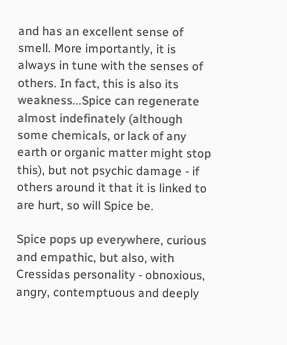and has an excellent sense of smell. More importantly, it is always in tune with the senses of others. In fact, this is also its weakness...Spice can regenerate almost indefinately (although some chemicals, or lack of any earth or organic matter might stop this), but not psychic damage - if others around it that it is linked to are hurt, so will Spice be.

Spice pops up everywhere, curious and empathic, but also, with Cressidas personality - obnoxious, angry, contemptuous and deeply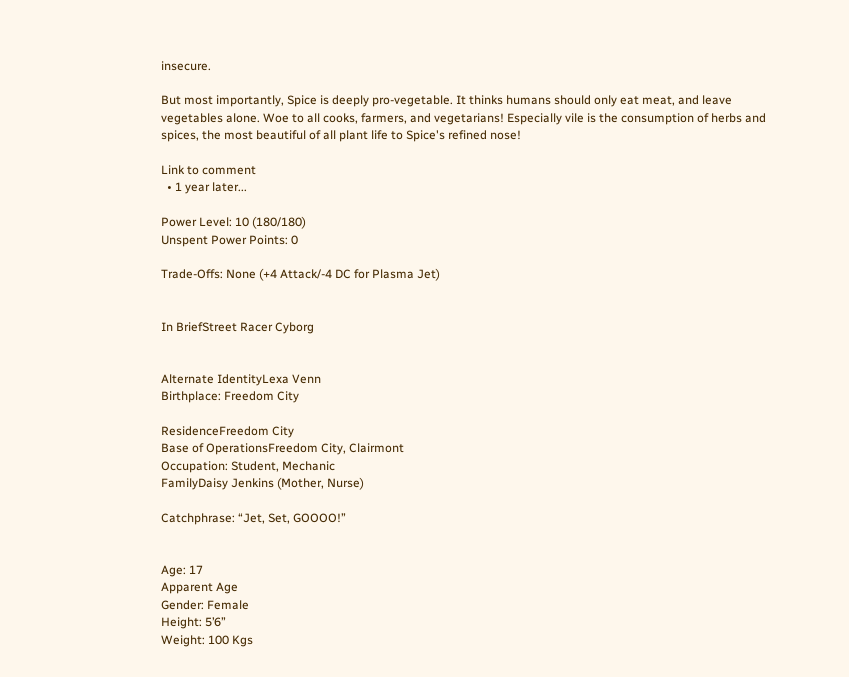insecure.

But most importantly, Spice is deeply pro-vegetable. It thinks humans should only eat meat, and leave vegetables alone. Woe to all cooks, farmers, and vegetarians! Especially vile is the consumption of herbs and spices, the most beautiful of all plant life to Spice's refined nose!

Link to comment
  • 1 year later...

Power Level: 10 (180/180)
Unspent Power Points: 0

Trade-Offs: None (+4 Attack/-4 DC for Plasma Jet)


In BriefStreet Racer Cyborg


Alternate IdentityLexa Venn
Birthplace: Freedom City

ResidenceFreedom City
Base of OperationsFreedom City, Clairmont
Occupation: Student, Mechanic
FamilyDaisy Jenkins (Mother, Nurse)

Catchphrase: “Jet, Set, GOOOO!”


Age: 17
Apparent Age
Gender: Female
Height: 5’6”
Weight: 100 Kgs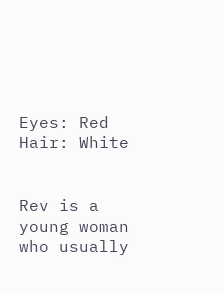Eyes: Red
Hair: White


Rev is a young woman who usually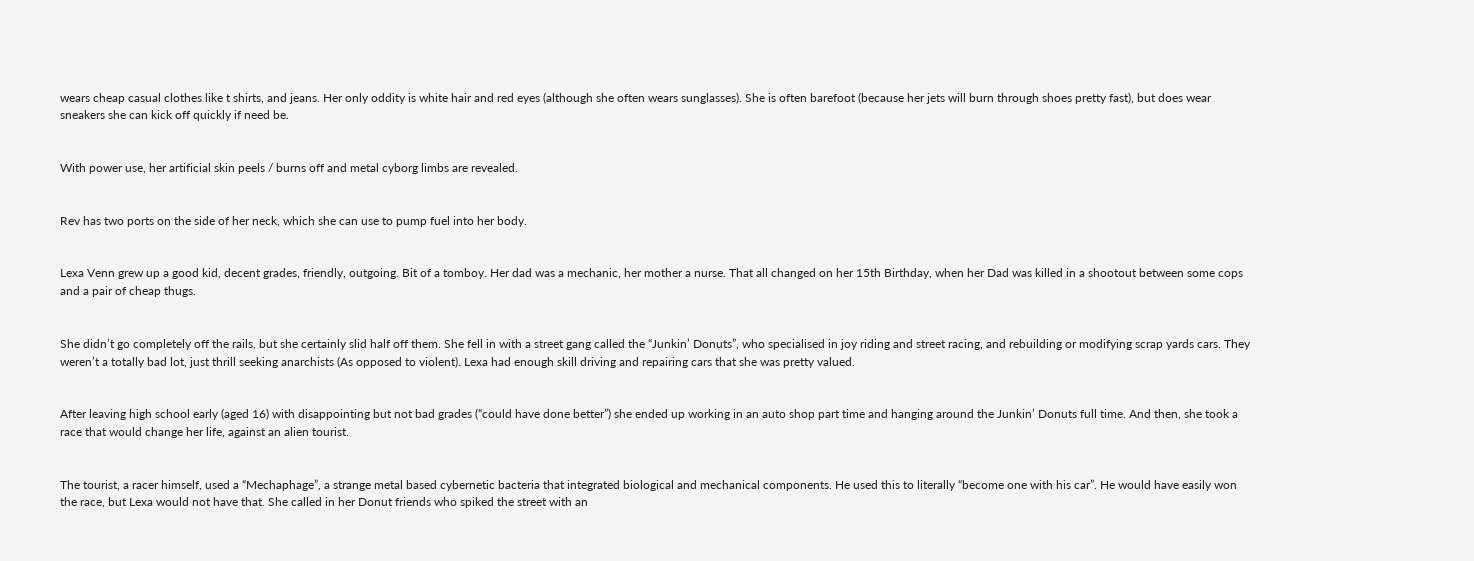wears cheap casual clothes like t shirts, and jeans. Her only oddity is white hair and red eyes (although she often wears sunglasses). She is often barefoot (because her jets will burn through shoes pretty fast), but does wear sneakers she can kick off quickly if need be.


With power use, her artificial skin peels / burns off and metal cyborg limbs are revealed.


Rev has two ports on the side of her neck, which she can use to pump fuel into her body.


Lexa Venn grew up a good kid, decent grades, friendly, outgoing. Bit of a tomboy. Her dad was a mechanic, her mother a nurse. That all changed on her 15th Birthday, when her Dad was killed in a shootout between some cops and a pair of cheap thugs.


She didn’t go completely off the rails, but she certainly slid half off them. She fell in with a street gang called the “Junkin’ Donuts”, who specialised in joy riding and street racing, and rebuilding or modifying scrap yards cars. They weren’t a totally bad lot, just thrill seeking anarchists (As opposed to violent). Lexa had enough skill driving and repairing cars that she was pretty valued.


After leaving high school early (aged 16) with disappointing but not bad grades (“could have done better”) she ended up working in an auto shop part time and hanging around the Junkin’ Donuts full time. And then, she took a race that would change her life, against an alien tourist.


The tourist, a racer himself, used a “Mechaphage”, a strange metal based cybernetic bacteria that integrated biological and mechanical components. He used this to literally “become one with his car”. He would have easily won the race, but Lexa would not have that. She called in her Donut friends who spiked the street with an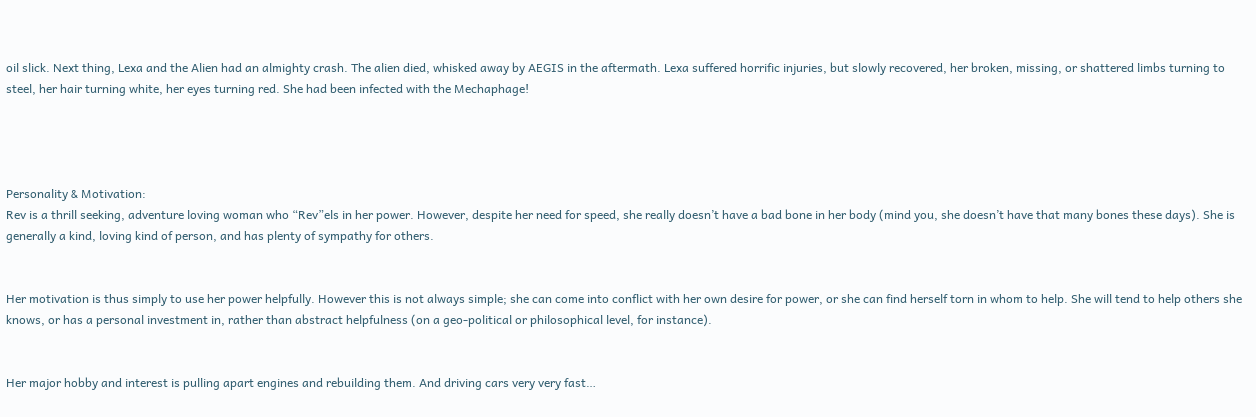oil slick. Next thing, Lexa and the Alien had an almighty crash. The alien died, whisked away by AEGIS in the aftermath. Lexa suffered horrific injuries, but slowly recovered, her broken, missing, or shattered limbs turning to steel, her hair turning white, her eyes turning red. She had been infected with the Mechaphage!




Personality & Motivation:
Rev is a thrill seeking, adventure loving woman who “Rev”els in her power. However, despite her need for speed, she really doesn’t have a bad bone in her body (mind you, she doesn’t have that many bones these days). She is generally a kind, loving kind of person, and has plenty of sympathy for others.


Her motivation is thus simply to use her power helpfully. However this is not always simple; she can come into conflict with her own desire for power, or she can find herself torn in whom to help. She will tend to help others she knows, or has a personal investment in, rather than abstract helpfulness (on a geo-political or philosophical level, for instance).


Her major hobby and interest is pulling apart engines and rebuilding them. And driving cars very very fast…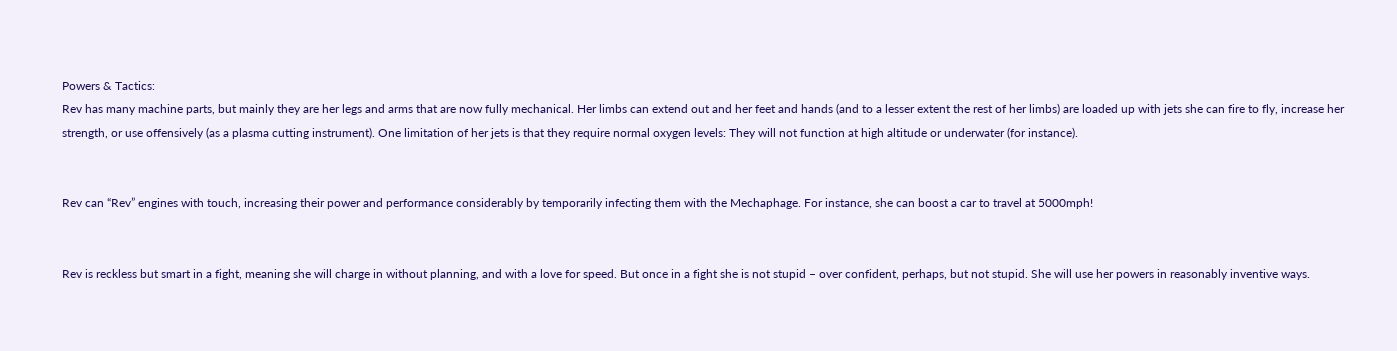Powers & Tactics:
Rev has many machine parts, but mainly they are her legs and arms that are now fully mechanical. Her limbs can extend out and her feet and hands (and to a lesser extent the rest of her limbs) are loaded up with jets she can fire to fly, increase her strength, or use offensively (as a plasma cutting instrument). One limitation of her jets is that they require normal oxygen levels: They will not function at high altitude or underwater (for instance).


Rev can “Rev” engines with touch, increasing their power and performance considerably by temporarily infecting them with the Mechaphage. For instance, she can boost a car to travel at 5000mph!


Rev is reckless but smart in a fight, meaning she will charge in without planning, and with a love for speed. But once in a fight she is not stupid – over confident, perhaps, but not stupid. She will use her powers in reasonably inventive ways.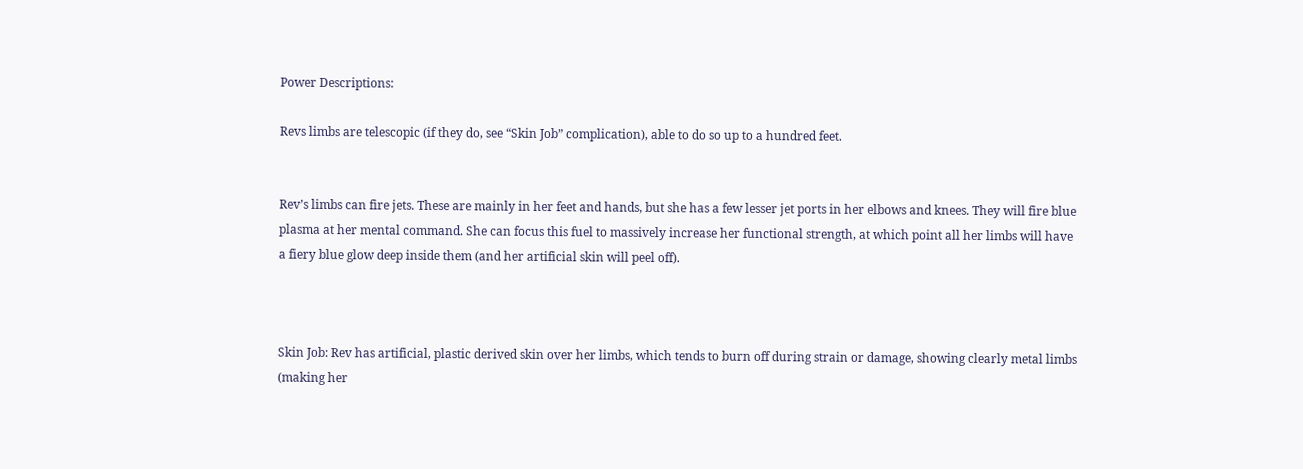Power Descriptions:

Revs limbs are telescopic (if they do, see “Skin Job” complication), able to do so up to a hundred feet.


Rev’s limbs can fire jets. These are mainly in her feet and hands, but she has a few lesser jet ports in her elbows and knees. They will fire blue plasma at her mental command. She can focus this fuel to massively increase her functional strength, at which point all her limbs will have a fiery blue glow deep inside them (and her artificial skin will peel off).



Skin Job: Rev has artificial, plastic derived skin over her limbs, which tends to burn off during strain or damage, showing clearly metal limbs (making her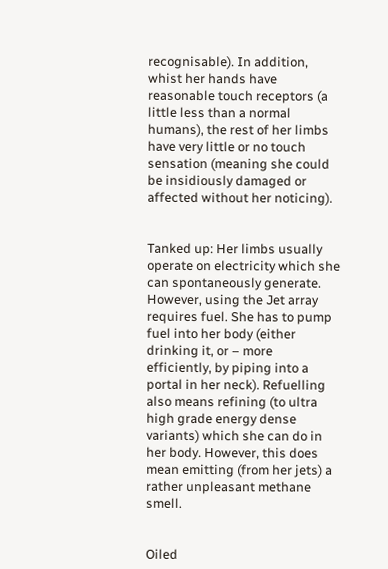recognisable). In addition, whist her hands have reasonable touch receptors (a little less than a normal humans), the rest of her limbs have very little or no touch sensation (meaning she could be insidiously damaged or affected without her noticing).


Tanked up: Her limbs usually operate on electricity which she can spontaneously generate. However, using the Jet array requires fuel. She has to pump fuel into her body (either drinking it, or – more efficiently, by piping into a portal in her neck). Refuelling also means refining (to ultra high grade energy dense variants) which she can do in her body. However, this does mean emitting (from her jets) a rather unpleasant methane smell.


Oiled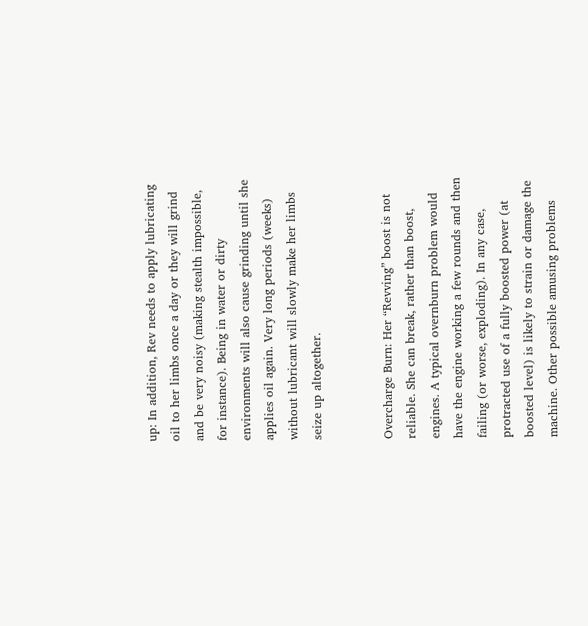up: In addition, Rev needs to apply lubricating oil to her limbs once a day or they will grind and be very noisy (making stealth impossible, for instance). Being in water or dirty environments will also cause grinding until she applies oil again. Very long periods (weeks) without lubricant will slowly make her limbs seize up altogether.


Overcharge Burn: Her “Revving” boost is not reliable. She can break, rather than boost, engines. A typical overnburn problem would have the engine working a few rounds and then failing (or worse, exploding). In any case, protracted use of a fully boosted power (at boosted level) is likely to strain or damage the machine. Other possible amusing problems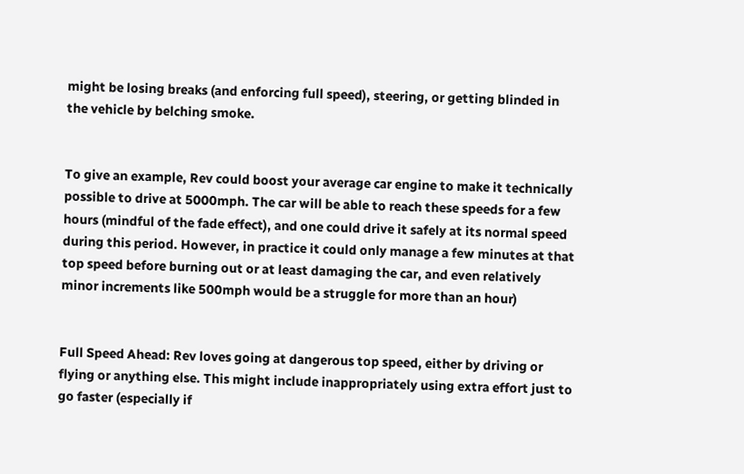might be losing breaks (and enforcing full speed), steering, or getting blinded in the vehicle by belching smoke.


To give an example, Rev could boost your average car engine to make it technically possible to drive at 5000mph. The car will be able to reach these speeds for a few hours (mindful of the fade effect), and one could drive it safely at its normal speed during this period. However, in practice it could only manage a few minutes at that top speed before burning out or at least damaging the car, and even relatively minor increments like 500mph would be a struggle for more than an hour)


Full Speed Ahead: Rev loves going at dangerous top speed, either by driving or flying or anything else. This might include inappropriately using extra effort just to go faster (especially if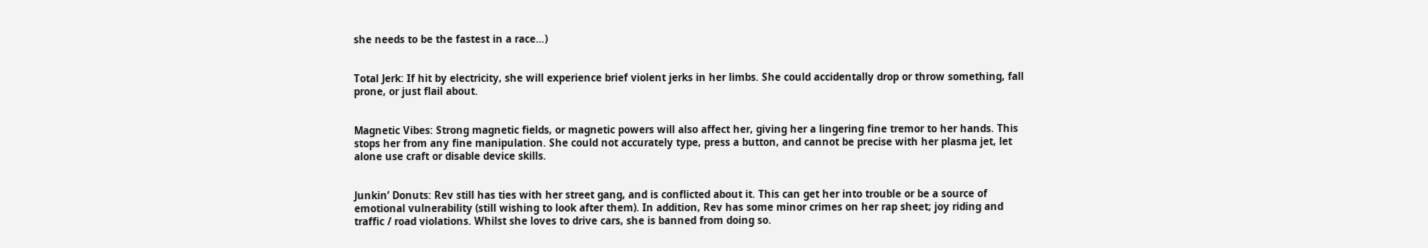she needs to be the fastest in a race…)


Total Jerk: If hit by electricity, she will experience brief violent jerks in her limbs. She could accidentally drop or throw something, fall prone, or just flail about.


Magnetic Vibes: Strong magnetic fields, or magnetic powers will also affect her, giving her a lingering fine tremor to her hands. This stops her from any fine manipulation. She could not accurately type, press a button, and cannot be precise with her plasma jet, let alone use craft or disable device skills.


Junkin’ Donuts: Rev still has ties with her street gang, and is conflicted about it. This can get her into trouble or be a source of emotional vulnerability (still wishing to look after them). In addition, Rev has some minor crimes on her rap sheet; joy riding and traffic / road violations. Whilst she loves to drive cars, she is banned from doing so.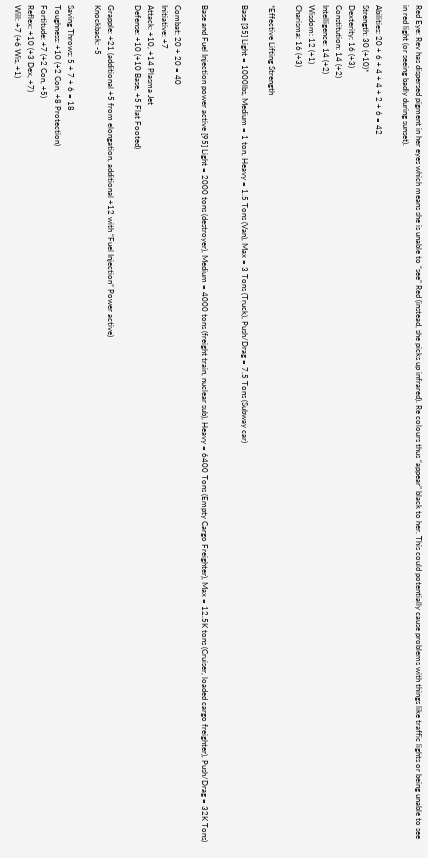Red Eye: Rev has dispersed pigment in her eyes which means she is unable to “see” Red (instead, she picks up infrared). Re colours thus “appear” black to her. This could potentially cause problems with things like traffic lights or being unable to see in red light (or seeing badly during sunset).

Abilities: 20 + 6 + 4 + 4 + 2 + 6 = 42
Strength: 30 (+10)*
Dexterity: 16 (+3)
Constitution: 14 (+2)
Intelligence: 14 (+2)
Wisdom: 12 (+1)
Charisma: 16 (+3)

*Effective Lifting Strength

Base [35] Light = 1000lbs, Medium = 1 ton, Heavy = 1.5 Tons (Van), Max = 3 Tons (Truck), Push/Drag = 7.5 Tons (Subway car)


Base and Fuel Injection power active [95] Light = 2000 tons (destroyer), Medium = 4000 tons (freight train, nuclear sub), Heavy = 6400 Tons (Empty Cargo Freighter), Max = 12.5K tons (Cruiser, loaded cargo freighter), Push/Drag = 32K Tons)

Combat: 20 + 20 = 40
Initiative: +7
Attack: +10, +14 Plasma Jet
Defense: +10 (+10 Base, +5 Flat Footed)

Grapple: +21 (additional +5 from elongation, additional +12 with “Fuel Injection” Power active)
Knockback: -5

Saving Throws: 5 + 7 + 6 = 18
Toughness: +10 (+2 Con, +8 Protection)
Fortitude: +7 (+2 Con, +5)
Reflex: +10 (+3 Dex, +7)
Will: +7 (+6 Wis, +1)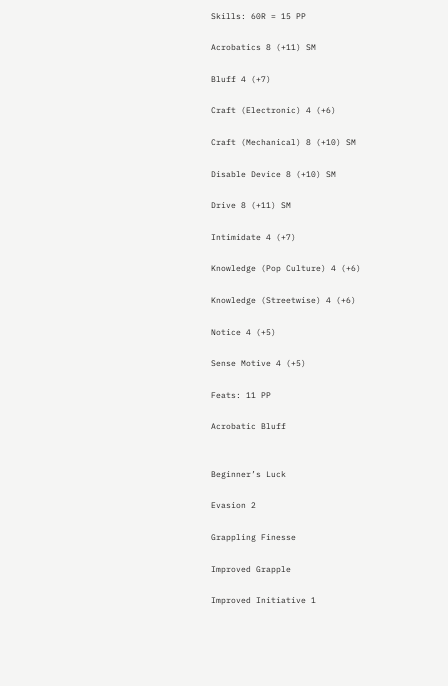Skills: 60R = 15 PP

Acrobatics 8 (+11) SM

Bluff 4 (+7)

Craft (Electronic) 4 (+6)

Craft (Mechanical) 8 (+10) SM

Disable Device 8 (+10) SM

Drive 8 (+11) SM

Intimidate 4 (+7)

Knowledge (Pop Culture) 4 (+6)

Knowledge (Streetwise) 4 (+6)

Notice 4 (+5)

Sense Motive 4 (+5)

Feats: 11 PP

Acrobatic Bluff


Beginner’s Luck

Evasion 2

Grappling Finesse

Improved Grapple

Improved Initiative 1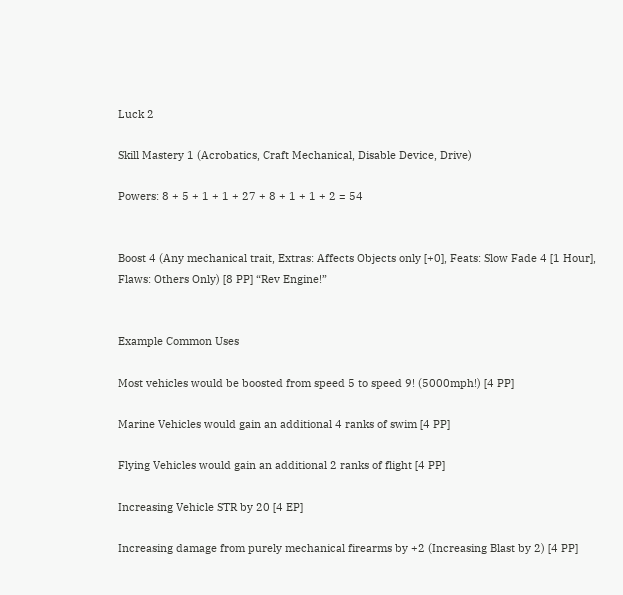Luck 2

Skill Mastery 1 (Acrobatics, Craft Mechanical, Disable Device, Drive)

Powers: 8 + 5 + 1 + 1 + 27 + 8 + 1 + 1 + 2 = 54


Boost 4 (Any mechanical trait, Extras: Affects Objects only [+0], Feats: Slow Fade 4 [1 Hour], Flaws: Others Only) [8 PP] “Rev Engine!”


Example Common Uses

Most vehicles would be boosted from speed 5 to speed 9! (5000mph!) [4 PP]

Marine Vehicles would gain an additional 4 ranks of swim [4 PP]

Flying Vehicles would gain an additional 2 ranks of flight [4 PP]

Increasing Vehicle STR by 20 [4 EP]

Increasing damage from purely mechanical firearms by +2 (Increasing Blast by 2) [4 PP]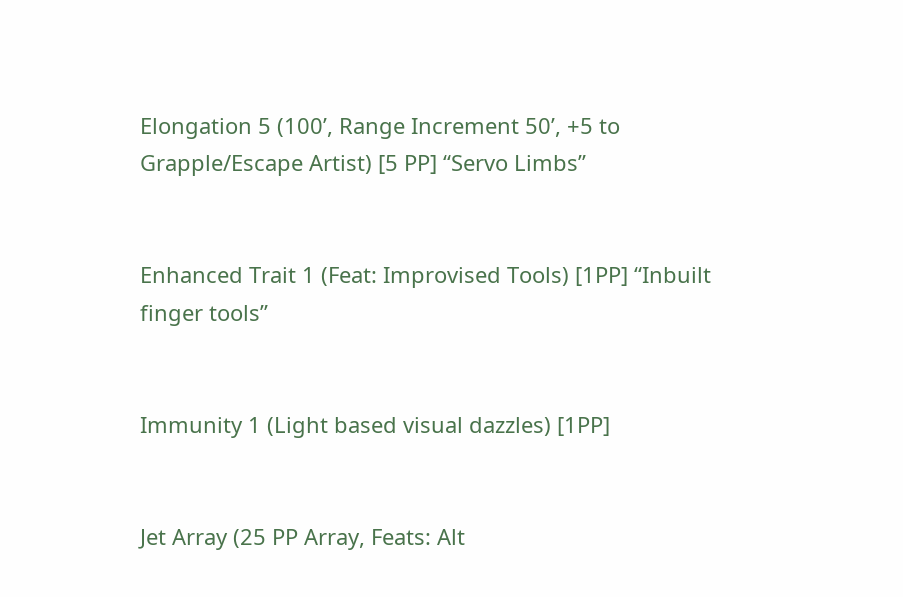Elongation 5 (100’, Range Increment 50’, +5 to Grapple/Escape Artist) [5 PP] “Servo Limbs”


Enhanced Trait 1 (Feat: Improvised Tools) [1PP] “Inbuilt finger tools”


Immunity 1 (Light based visual dazzles) [1PP]


Jet Array (25 PP Array, Feats: Alt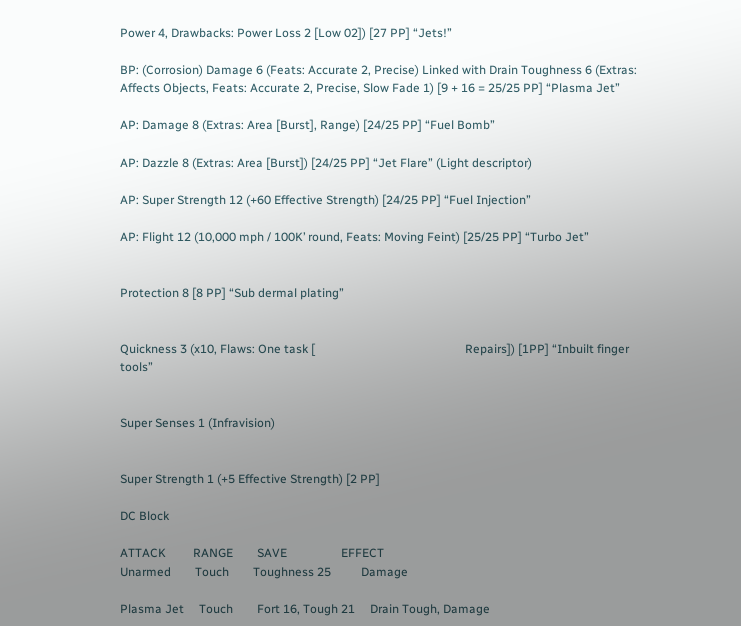Power 4, Drawbacks: Power Loss 2 [Low 02]) [27 PP] “Jets!”

BP: (Corrosion) Damage 6 (Feats: Accurate 2, Precise) Linked with Drain Toughness 6 (Extras: Affects Objects, Feats: Accurate 2, Precise, Slow Fade 1) [9 + 16 = 25/25 PP] “Plasma Jet”

AP: Damage 8 (Extras: Area [Burst], Range) [24/25 PP] “Fuel Bomb”

AP: Dazzle 8 (Extras: Area [Burst]) [24/25 PP] “Jet Flare” (Light descriptor)

AP: Super Strength 12 (+60 Effective Strength) [24/25 PP] “Fuel Injection”

AP: Flight 12 (10,000 mph / 100K’ round, Feats: Moving Feint) [25/25 PP] “Turbo Jet”


Protection 8 [8 PP] “Sub dermal plating”


Quickness 3 (x10, Flaws: One task [                                                  Repairs]) [1PP] “Inbuilt finger tools”


Super Senses 1 (Infravision)


Super Strength 1 (+5 Effective Strength) [2 PP]

DC Block

ATTACK         RANGE        SAVE                  EFFECT
Unarmed        Touch        Toughness 25          Damage

Plasma Jet     Touch        Fort 16, Tough 21     Drain Tough, Damage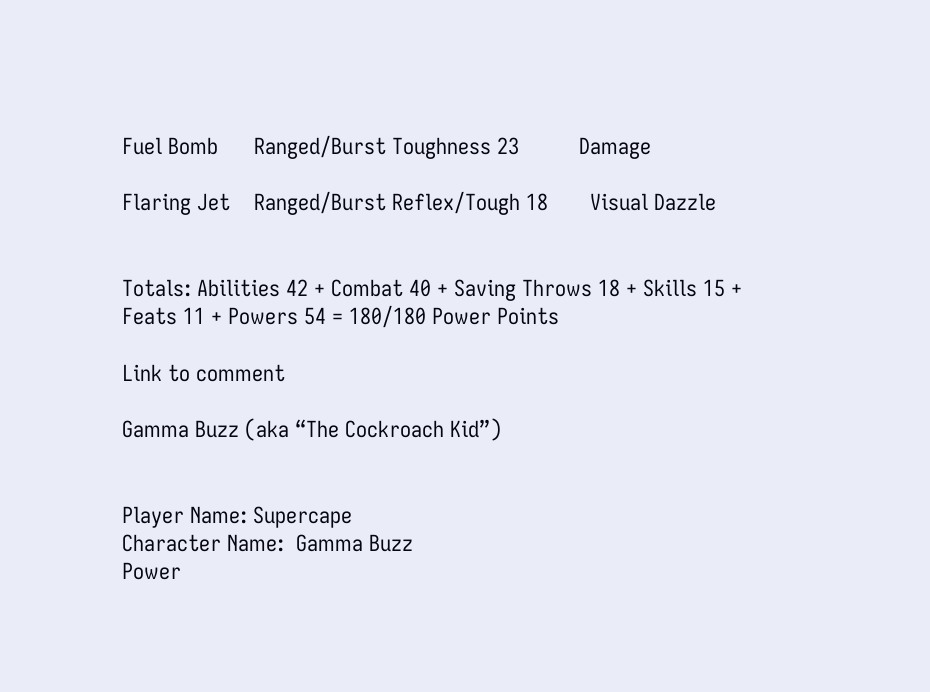Fuel Bomb      Ranged/Burst Toughness 23          Damage

Flaring Jet    Ranged/Burst Reflex/Tough 18       Visual Dazzle


Totals: Abilities 42 + Combat 40 + Saving Throws 18 + Skills 15 + Feats 11 + Powers 54 = 180/180 Power Points

Link to comment

Gamma Buzz (aka “The Cockroach Kid”)


Player Name: Supercape
Character Name:  Gamma Buzz
Power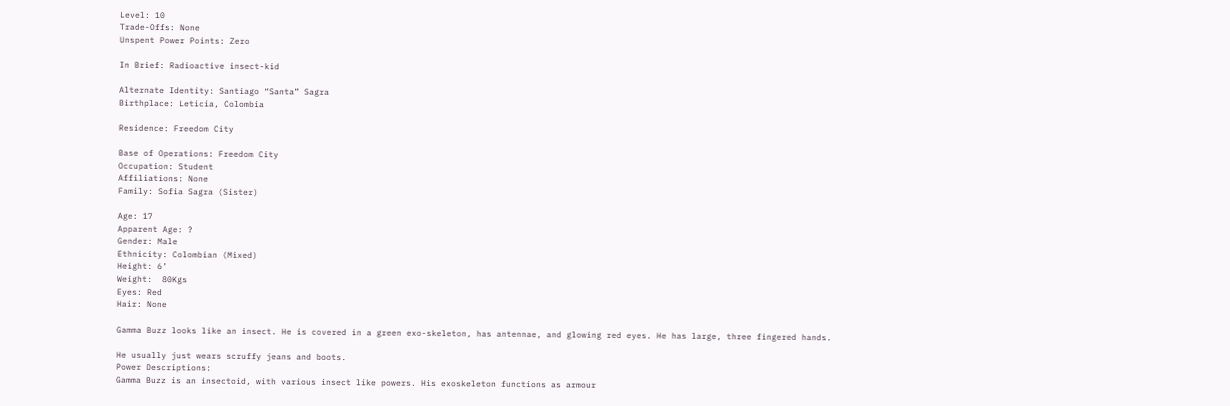Level: 10
Trade-Offs: None
Unspent Power Points: Zero

In Brief: Radioactive insect-kid

Alternate Identity: Santiago “Santa” Sagra
Birthplace: Leticia, Colombia

Residence: Freedom City

Base of Operations: Freedom City
Occupation: Student
Affiliations: None
Family: Sofia Sagra (Sister)

Age: 17
Apparent Age: ?
Gender: Male
Ethnicity: Colombian (Mixed)
Height: 6’
Weight:  80Kgs
Eyes: Red
Hair: None

Gamma Buzz looks like an insect. He is covered in a green exo-skeleton, has antennae, and glowing red eyes. He has large, three fingered hands.

He usually just wears scruffy jeans and boots.
Power Descriptions:
Gamma Buzz is an insectoid, with various insect like powers. His exoskeleton functions as armour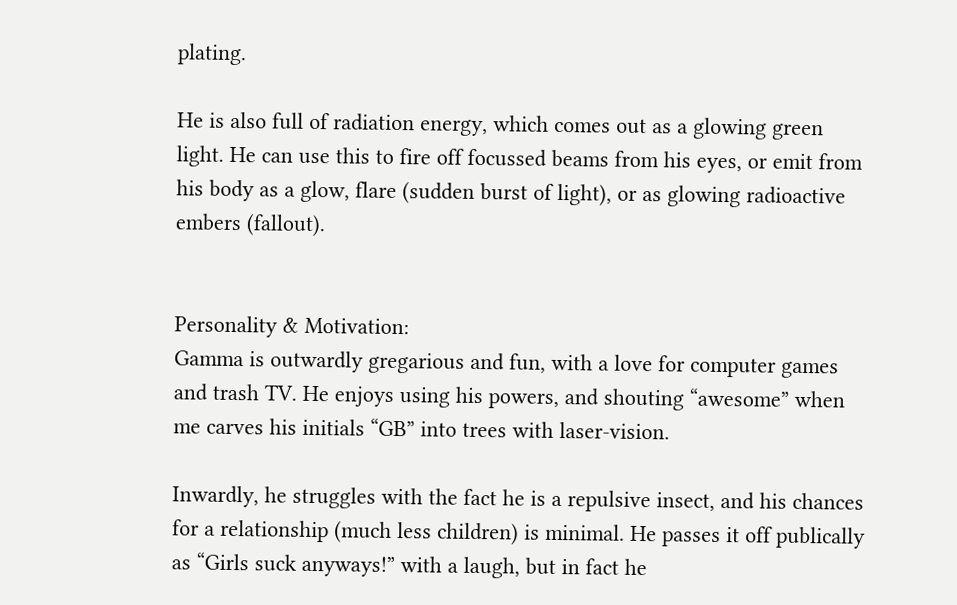plating.

He is also full of radiation energy, which comes out as a glowing green light. He can use this to fire off focussed beams from his eyes, or emit from his body as a glow, flare (sudden burst of light), or as glowing radioactive embers (fallout).


Personality & Motivation:
Gamma is outwardly gregarious and fun, with a love for computer games and trash TV. He enjoys using his powers, and shouting “awesome” when me carves his initials “GB” into trees with laser-vision.

Inwardly, he struggles with the fact he is a repulsive insect, and his chances for a relationship (much less children) is minimal. He passes it off publically as “Girls suck anyways!” with a laugh, but in fact he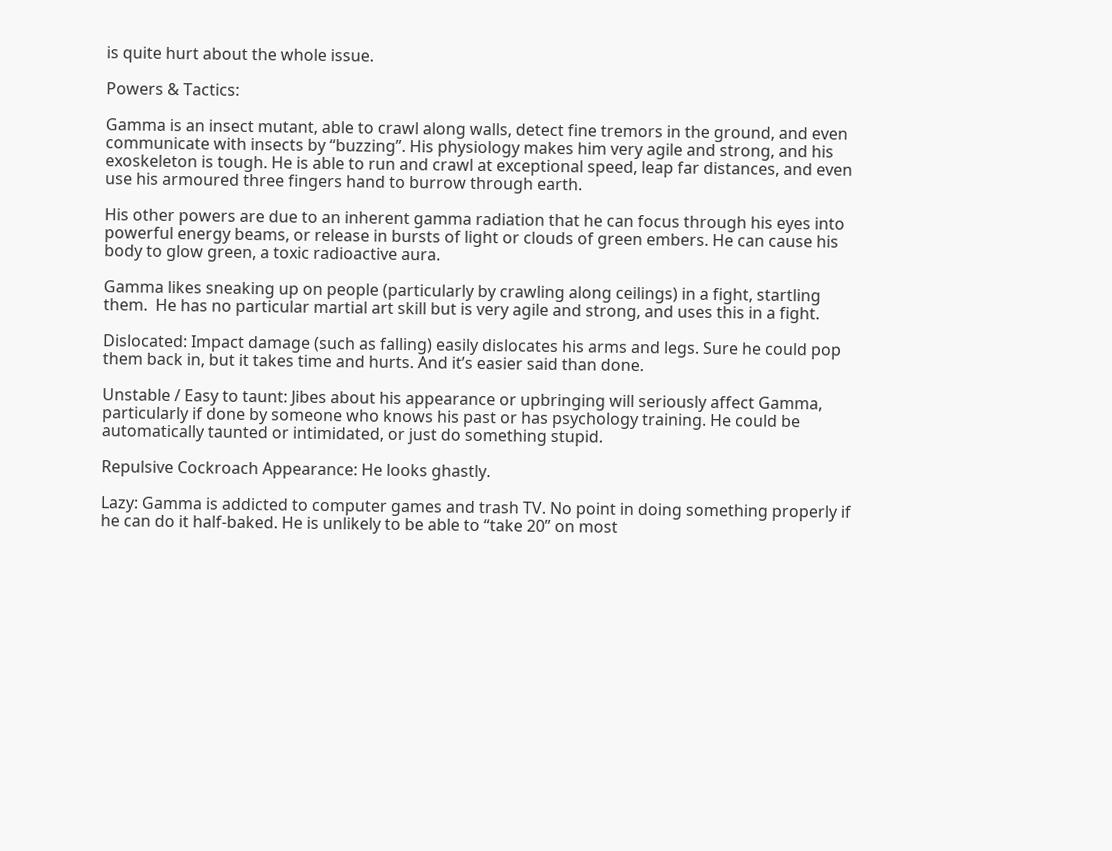is quite hurt about the whole issue.

Powers & Tactics:

Gamma is an insect mutant, able to crawl along walls, detect fine tremors in the ground, and even communicate with insects by “buzzing”. His physiology makes him very agile and strong, and his exoskeleton is tough. He is able to run and crawl at exceptional speed, leap far distances, and even use his armoured three fingers hand to burrow through earth.

His other powers are due to an inherent gamma radiation that he can focus through his eyes into powerful energy beams, or release in bursts of light or clouds of green embers. He can cause his body to glow green, a toxic radioactive aura.

Gamma likes sneaking up on people (particularly by crawling along ceilings) in a fight, startling them.  He has no particular martial art skill but is very agile and strong, and uses this in a fight.

Dislocated: Impact damage (such as falling) easily dislocates his arms and legs. Sure he could pop them back in, but it takes time and hurts. And it’s easier said than done.

Unstable / Easy to taunt: Jibes about his appearance or upbringing will seriously affect Gamma, particularly if done by someone who knows his past or has psychology training. He could be automatically taunted or intimidated, or just do something stupid.

Repulsive Cockroach Appearance: He looks ghastly.

Lazy: Gamma is addicted to computer games and trash TV. No point in doing something properly if he can do it half-baked. He is unlikely to be able to “take 20” on most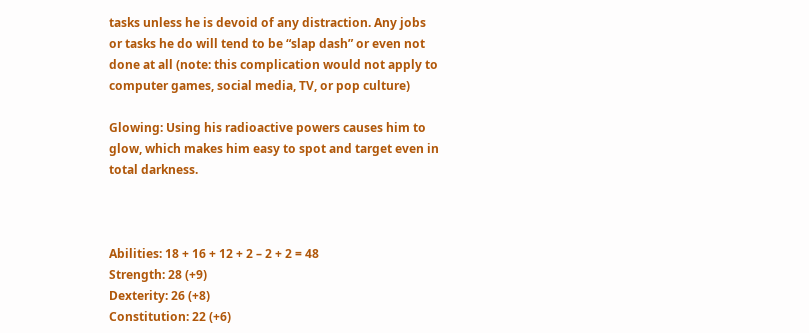tasks unless he is devoid of any distraction. Any jobs or tasks he do will tend to be “slap dash” or even not done at all (note: this complication would not apply to computer games, social media, TV, or pop culture)

Glowing: Using his radioactive powers causes him to glow, which makes him easy to spot and target even in total darkness.



Abilities: 18 + 16 + 12 + 2 – 2 + 2 = 48
Strength: 28 (+9)
Dexterity: 26 (+8)
Constitution: 22 (+6)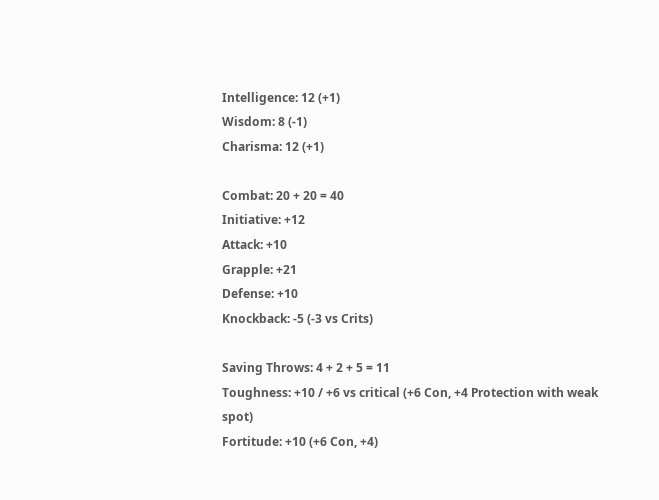Intelligence: 12 (+1)
Wisdom: 8 (-1)
Charisma: 12 (+1)

Combat: 20 + 20 = 40
Initiative: +12
Attack: +10
Grapple: +21
Defense: +10
Knockback: -5 (-3 vs Crits)

Saving Throws: 4 + 2 + 5 = 11
Toughness: +10 / +6 vs critical (+6 Con, +4 Protection with weak spot)
Fortitude: +10 (+6 Con, +4)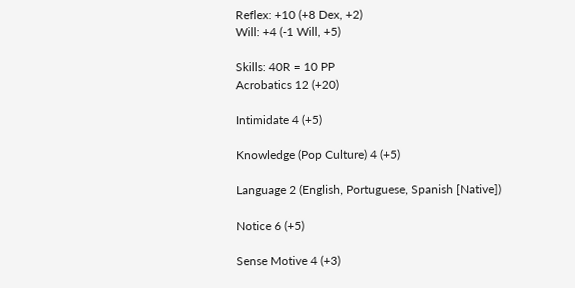Reflex: +10 (+8 Dex, +2)
Will: +4 (-1 Will, +5)

Skills: 40R = 10 PP
Acrobatics 12 (+20)

Intimidate 4 (+5)

Knowledge (Pop Culture) 4 (+5)

Language 2 (English, Portuguese, Spanish [Native])

Notice 6 (+5)

Sense Motive 4 (+3)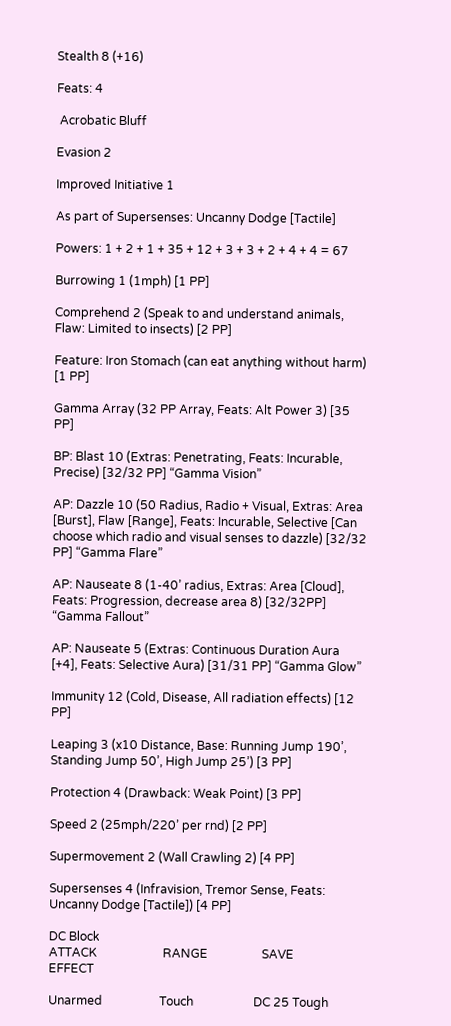Stealth 8 (+16)

Feats: 4

 Acrobatic Bluff

Evasion 2

Improved Initiative 1

As part of Supersenses: Uncanny Dodge [Tactile]

Powers: 1 + 2 + 1 + 35 + 12 + 3 + 3 + 2 + 4 + 4 = 67

Burrowing 1 (1mph) [1 PP]

Comprehend 2 (Speak to and understand animals, Flaw: Limited to insects) [2 PP]

Feature: Iron Stomach (can eat anything without harm) [1 PP]

Gamma Array (32 PP Array, Feats: Alt Power 3) [35 PP]

BP: Blast 10 (Extras: Penetrating, Feats: Incurable, Precise) [32/32 PP] “Gamma Vision”

AP: Dazzle 10 (50 Radius, Radio + Visual, Extras: Area [Burst], Flaw [Range], Feats: Incurable, Selective [Can choose which radio and visual senses to dazzle) [32/32 PP] “Gamma Flare”

AP: Nauseate 8 (1-40’ radius, Extras: Area [Cloud], Feats: Progression, decrease area 8) [32/32PP] “Gamma Fallout”

AP: Nauseate 5 (Extras: Continuous Duration Aura [+4], Feats: Selective Aura) [31/31 PP] “Gamma Glow”

Immunity 12 (Cold, Disease, All radiation effects) [12 PP]

Leaping 3 (x10 Distance, Base: Running Jump 190’, Standing Jump 50’, High Jump 25’) [3 PP]

Protection 4 (Drawback: Weak Point) [3 PP]

Speed 2 (25mph/220’ per rnd) [2 PP]

Supermovement 2 (Wall Crawling 2) [4 PP]

Supersenses 4 (Infravision, Tremor Sense, Feats: Uncanny Dodge [Tactile]) [4 PP]

DC Block
ATTACK                      RANGE                  SAVE                         EFFECT

Unarmed                   Touch                    DC 25 Tough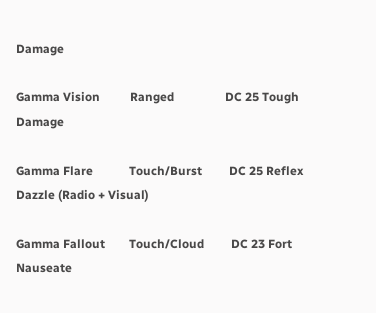Damage

Gamma Vision          Ranged                 DC 25 Tough            Damage

Gamma Flare            Touch/Burst         DC 25 Reflex            Dazzle (Radio + Visual)

Gamma Fallout        Touch/Cloud         DC 23 Fort               Nauseate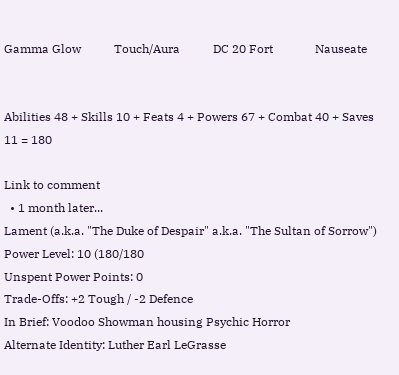Gamma Glow           Touch/Aura           DC 20 Fort              Nauseate


Abilities 48 + Skills 10 + Feats 4 + Powers 67 + Combat 40 + Saves 11 = 180

Link to comment
  • 1 month later...
Lament (a.k.a. "The Duke of Despair" a.k.a. "The Sultan of Sorrow")
Power Level: 10 (180/180
Unspent Power Points: 0
Trade-Offs: +2 Tough / -2 Defence
In Brief: Voodoo Showman housing Psychic Horror
Alternate Identity: Luther Earl LeGrasse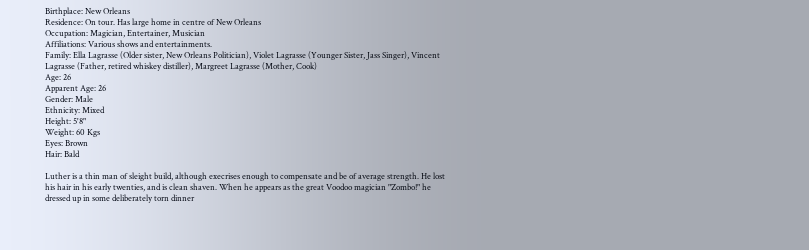Birthplace: New Orleans
Residence: On tour. Has large home in centre of New Orleans
Occupation: Magician, Entertainer, Musician
Affiliations: Various shows and entertainments.
Family: Ella Lagrasse (Older sister, New Orleans Politician), Violet Lagrasse (Younger Sister, Jass Singer), Vincent Lagrasse (Father, retired whiskey distiller), Margreet Lagrasse (Mother, Cook)
Age: 26
Apparent Age: 26
Gender: Male
Ethnicity: Mixed
Height: 5'8"
Weight: 60 Kgs
Eyes: Brown
Hair: Bald

Luther is a thin man of sleight build, although execrises enough to compensate and be of average strength. He lost his hair in his early twenties, and is clean shaven. When he appears as the great Voodoo magician "Zombo!" he dressed up in some deliberately torn dinner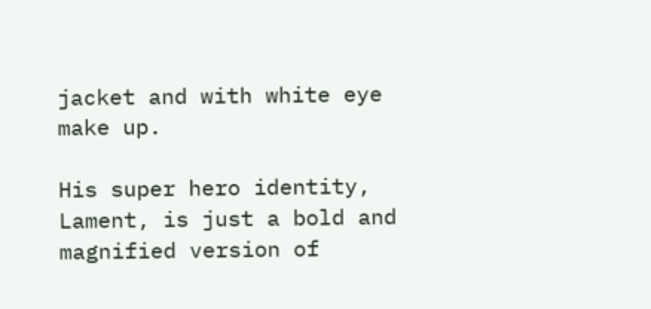jacket and with white eye make up.

His super hero identity, Lament, is just a bold and magnified version of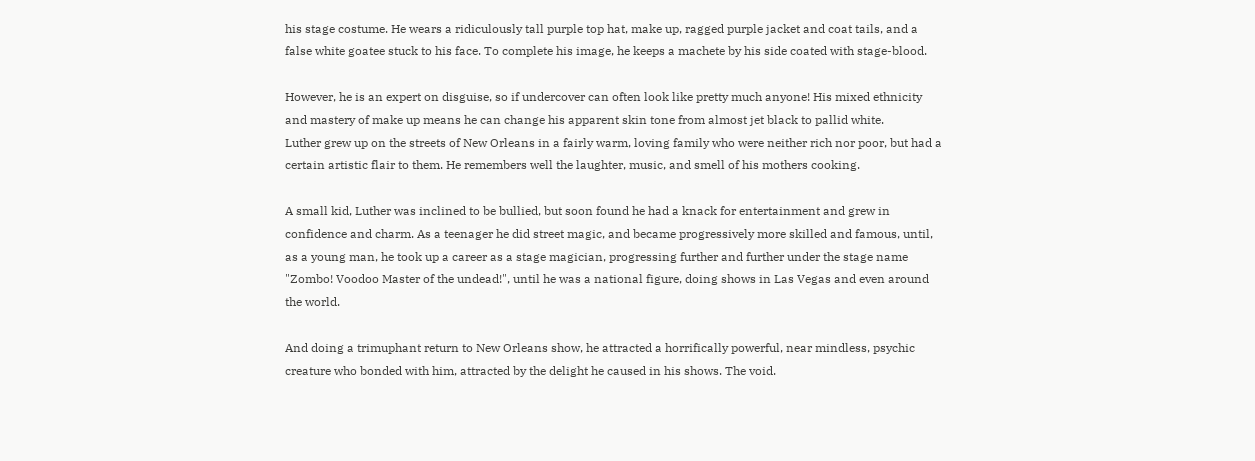his stage costume. He wears a ridiculously tall purple top hat, make up, ragged purple jacket and coat tails, and a false white goatee stuck to his face. To complete his image, he keeps a machete by his side coated with stage-blood.

However, he is an expert on disguise, so if undercover can often look like pretty much anyone! His mixed ethnicity and mastery of make up means he can change his apparent skin tone from almost jet black to pallid white.
Luther grew up on the streets of New Orleans in a fairly warm, loving family who were neither rich nor poor, but had a certain artistic flair to them. He remembers well the laughter, music, and smell of his mothers cooking.

A small kid, Luther was inclined to be bullied, but soon found he had a knack for entertainment and grew in confidence and charm. As a teenager he did street magic, and became progressively more skilled and famous, until, as a young man, he took up a career as a stage magician, progressing further and further under the stage name "Zombo! Voodoo Master of the undead!", until he was a national figure, doing shows in Las Vegas and even around the world.

And doing a trimuphant return to New Orleans show, he attracted a horrifically powerful, near mindless, psychic creature who bonded with him, attracted by the delight he caused in his shows. The void.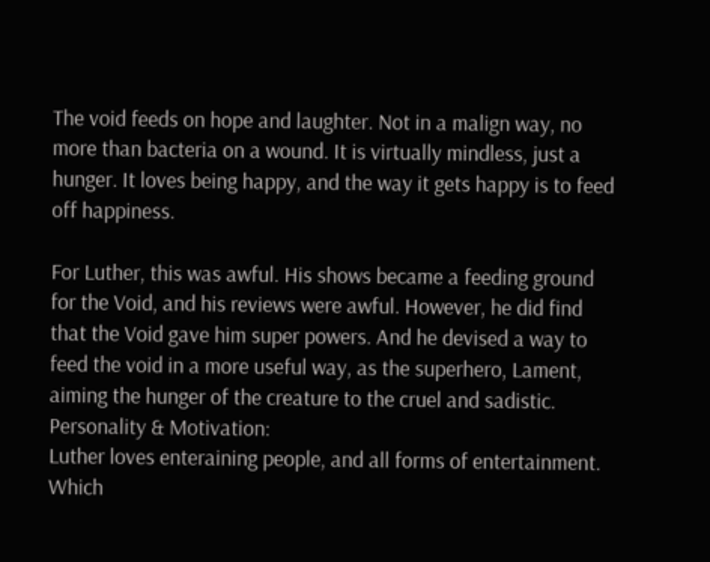The void feeds on hope and laughter. Not in a malign way, no more than bacteria on a wound. It is virtually mindless, just a hunger. It loves being happy, and the way it gets happy is to feed off happiness.

For Luther, this was awful. His shows became a feeding ground for the Void, and his reviews were awful. However, he did find that the Void gave him super powers. And he devised a way to feed the void in a more useful way, as the superhero, Lament, aiming the hunger of the creature to the cruel and sadistic.
Personality & Motivation:
Luther loves enteraining people, and all forms of entertainment. Which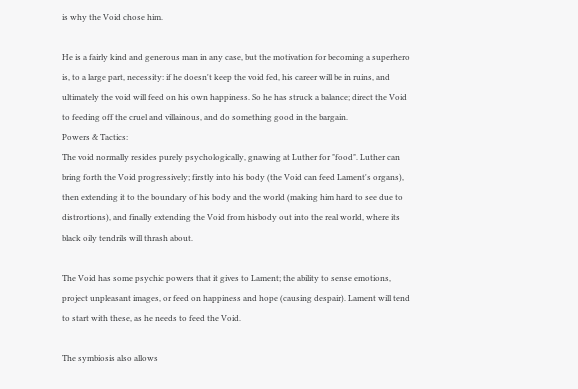is why the Void chose him.

He is a fairly kind and generous man in any case, but the motivation for becoming a superhero is, to a large part, necessity: if he doesn't keep the void fed, his career will be in ruins, and ultimately the void will feed on his own happiness. So he has struck a balance; direct the Void to feeding off the cruel and villainous, and do something good in the bargain.
Powers & Tactics:
The void normally resides purely psychologically, gnawing at Luther for "food". Luther can bring forth the Void progressively; firstly into his body (the Void can feed Lament's organs), then extending it to the boundary of his body and the world (making him hard to see due to distrortions), and finally extending the Void from hisbody out into the real world, where its black oily tendrils will thrash about.

The Void has some psychic powers that it gives to Lament; the ability to sense emotions, project unpleasant images, or feed on happiness and hope (causing despair). Lament will tend to start with these, as he needs to feed the Void.

The symbiosis also allows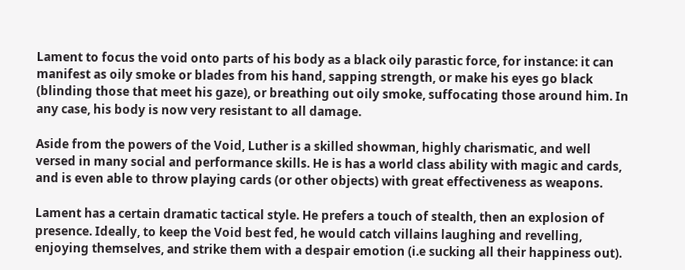Lament to focus the void onto parts of his body as a black oily parastic force, for instance: it can manifest as oily smoke or blades from his hand, sapping strength, or make his eyes go black (blinding those that meet his gaze), or breathing out oily smoke, suffocating those around him. In any case, his body is now very resistant to all damage.

Aside from the powers of the Void, Luther is a skilled showman, highly charismatic, and well versed in many social and performance skills. He is has a world class ability with magic and cards, and is even able to throw playing cards (or other objects) with great effectiveness as weapons.

Lament has a certain dramatic tactical style. He prefers a touch of stealth, then an explosion of presence. Ideally, to keep the Void best fed, he would catch villains laughing and revelling, enjoying themselves, and strike them with a despair emotion (i.e sucking all their happiness out).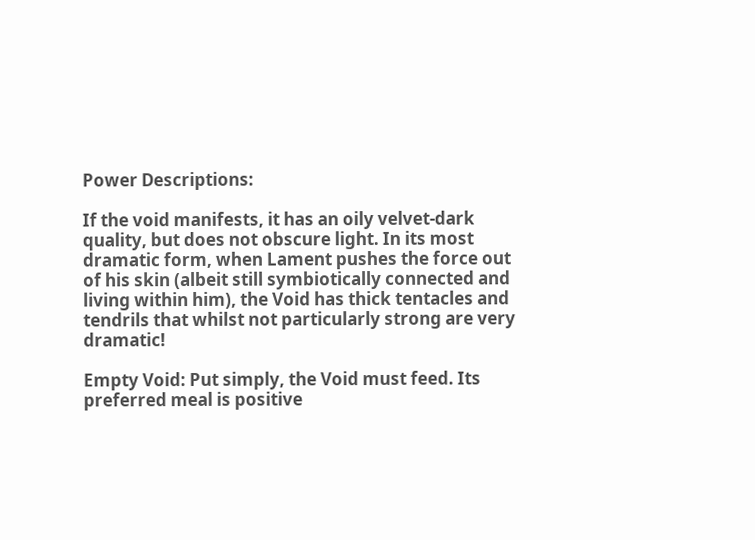Power Descriptions:

If the void manifests, it has an oily velvet-dark quality, but does not obscure light. In its most dramatic form, when Lament pushes the force out of his skin (albeit still symbiotically connected and living within him), the Void has thick tentacles and tendrils that whilst not particularly strong are very dramatic!

Empty Void: Put simply, the Void must feed. Its preferred meal is positive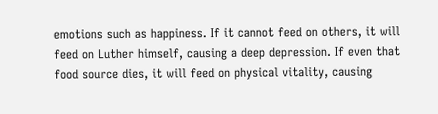emotions such as happiness. If it cannot feed on others, it will feed on Luther himself, causing a deep depression. If even that food source dies, it will feed on physical vitality, causing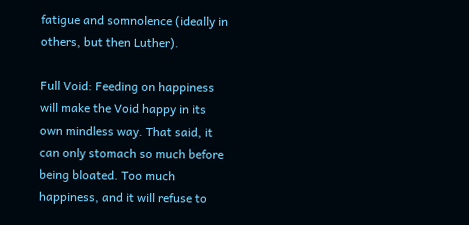fatigue and somnolence (ideally in others, but then Luther).

Full Void: Feeding on happiness will make the Void happy in its own mindless way. That said, it can only stomach so much before being bloated. Too much happiness, and it will refuse to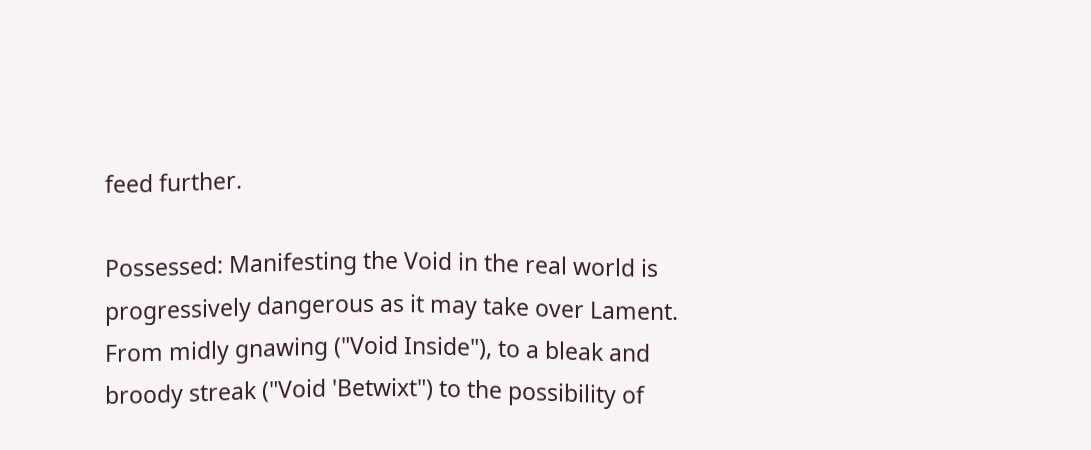feed further.

Possessed: Manifesting the Void in the real world is progressively dangerous as it may take over Lament. From midly gnawing ("Void Inside"), to a bleak and broody streak ("Void 'Betwixt") to the possibility of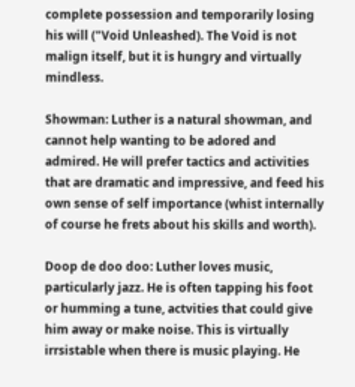complete possession and temporarily losing his will ("Void Unleashed). The Void is not malign itself, but it is hungry and virtually mindless.

Showman: Luther is a natural showman, and cannot help wanting to be adored and admired. He will prefer tactics and activities that are dramatic and impressive, and feed his own sense of self importance (whist internally of course he frets about his skills and worth).

Doop de doo doo: Luther loves music, particularly jazz. He is often tapping his foot or humming a tune, actvities that could give him away or make noise. This is virtually irrsistable when there is music playing. He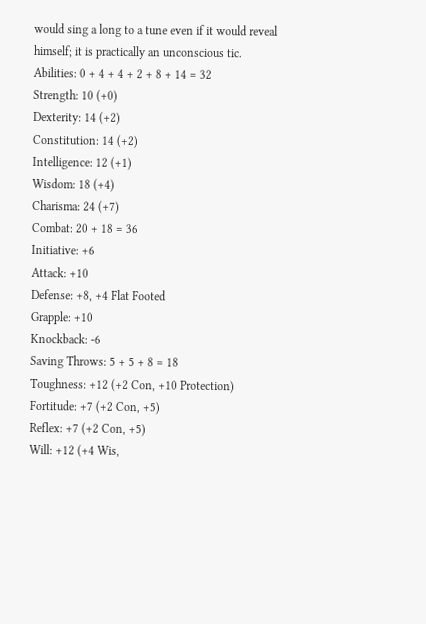would sing a long to a tune even if it would reveal himself; it is practically an unconscious tic.
Abilities: 0 + 4 + 4 + 2 + 8 + 14 = 32
Strength: 10 (+0)
Dexterity: 14 (+2)
Constitution: 14 (+2)
Intelligence: 12 (+1)
Wisdom: 18 (+4)
Charisma: 24 (+7)
Combat: 20 + 18 = 36
Initiative: +6
Attack: +10
Defense: +8, +4 Flat Footed
Grapple: +10
Knockback: -6
Saving Throws: 5 + 5 + 8 = 18
Toughness: +12 (+2 Con, +10 Protection)
Fortitude: +7 (+2 Con, +5)
Reflex: +7 (+2 Con, +5)
Will: +12 (+4 Wis,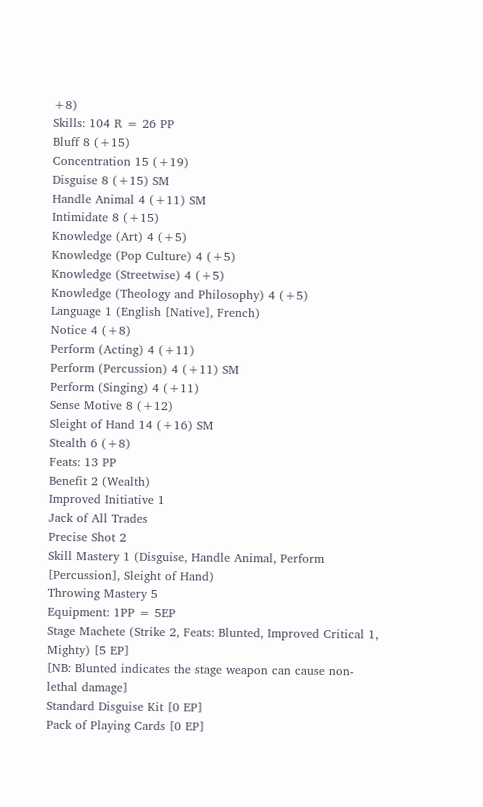+8)
Skills: 104 R = 26 PP
Bluff 8 (+15)
Concentration 15 (+19)
Disguise 8 (+15) SM
Handle Animal 4 (+11) SM
Intimidate 8 (+15)
Knowledge (Art) 4 (+5)
Knowledge (Pop Culture) 4 (+5)
Knowledge (Streetwise) 4 (+5)
Knowledge (Theology and Philosophy) 4 (+5)
Language 1 (English [Native], French)
Notice 4 (+8)
Perform (Acting) 4 (+11)
Perform (Percussion) 4 (+11) SM
Perform (Singing) 4 (+11)
Sense Motive 8 (+12)
Sleight of Hand 14 (+16) SM
Stealth 6 (+8)
Feats: 13 PP
Benefit 2 (Wealth)
Improved Initiative 1
Jack of All Trades
Precise Shot 2
Skill Mastery 1 (Disguise, Handle Animal, Perform [Percussion], Sleight of Hand)
Throwing Mastery 5
Equipment: 1PP = 5EP
Stage Machete (Strike 2, Feats: Blunted, Improved Critical 1, Mighty) [5 EP]
[NB: Blunted indicates the stage weapon can cause non-lethal damage]
Standard Disguise Kit [0 EP]
Pack of Playing Cards [0 EP]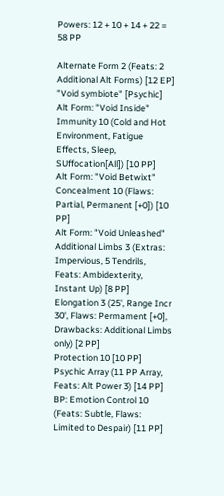Powers: 12 + 10 + 14 + 22 = 58 PP

Alternate Form 2 (Feats: 2 Additional Alt Forms) [12 EP] "Void symbiote" [Psychic]
Alt Form: "Void Inside"
Immunity 10 (Cold and Hot Environment, Fatigue Effects, Sleep, SUffocation[All]) [10 PP]
Alt Form: "Void Betwixt"
Concealment 10 (Flaws: Partial, Permanent [+0]) [10 PP]
Alt Form: "Void Unleashed"
Additional Limbs 3 (Extras: Impervious, 5 Tendrils, Feats: Ambidexterity, Instant Up) [8 PP]
Elongation 3 (25', Range Incr 30', Flaws: Permament [+0], Drawbacks: Additional Limbs only) [2 PP]
Protection 10 [10 PP]
Psychic Array (11 PP Array, Feats: Alt Power 3) [14 PP]
BP: Emotion Control 10 (Feats: Subtle, Flaws: Limited to Despair) [11 PP]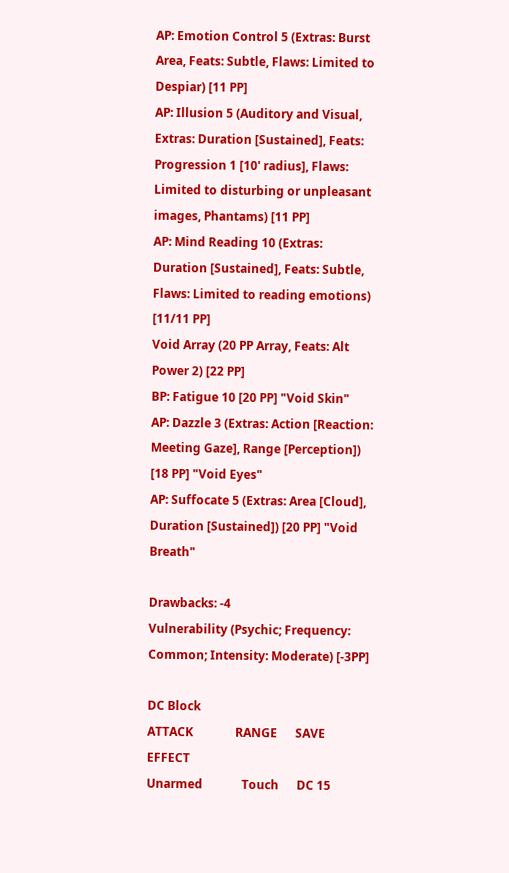AP: Emotion Control 5 (Extras: Burst Area, Feats: Subtle, Flaws: Limited to Despiar) [11 PP]
AP: Illusion 5 (Auditory and Visual, Extras: Duration [Sustained], Feats: Progression 1 [10' radius], Flaws: Limited to disturbing or unpleasant images, Phantams) [11 PP]
AP: Mind Reading 10 (Extras: Duration [Sustained], Feats: Subtle, Flaws: Limited to reading emotions) [11/11 PP]
Void Array (20 PP Array, Feats: Alt Power 2) [22 PP]
BP: Fatigue 10 [20 PP] "Void Skin"
AP: Dazzle 3 (Extras: Action [Reaction: Meeting Gaze], Range [Perception]) [18 PP] "Void Eyes"
AP: Suffocate 5 (Extras: Area [Cloud], Duration [Sustained]) [20 PP] "Void Breath"

Drawbacks: -4
Vulnerability (Psychic; Frequency: Common; Intensity: Moderate) [-3PP]

DC Block
ATTACK              RANGE      SAVE                           EFFECT
Unarmed             Touch      DC 15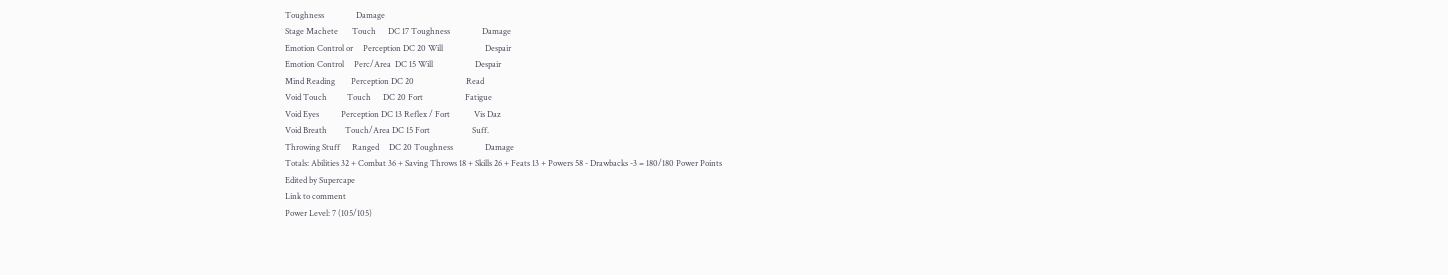Toughness                Damage
Stage Machete       Touch      DC 17 Toughness                Damage
Emotion Control or     Perception DC 20 Will                     Despair
Emotion Control     Perc/Area  DC 15 Will                     Despair
Mind Reading        Perception DC 20                          Read
Void Touch          Touch      DC 20 Fort                     Fatigue
Void Eyes           Perception DC 13 Reflex / Fort            Vis Daz
Void Breath         Touch/Area DC 15 Fort                     Suff.
Throwing Stuff      Ranged     DC 20 Toughness                Damage
Totals: Abilities 32 + Combat 36 + Saving Throws 18 + Skills 26 + Feats 13 + Powers 58 - Drawbacks -3 = 180/180 Power Points
Edited by Supercape
Link to comment
Power Level: 7 (105/105)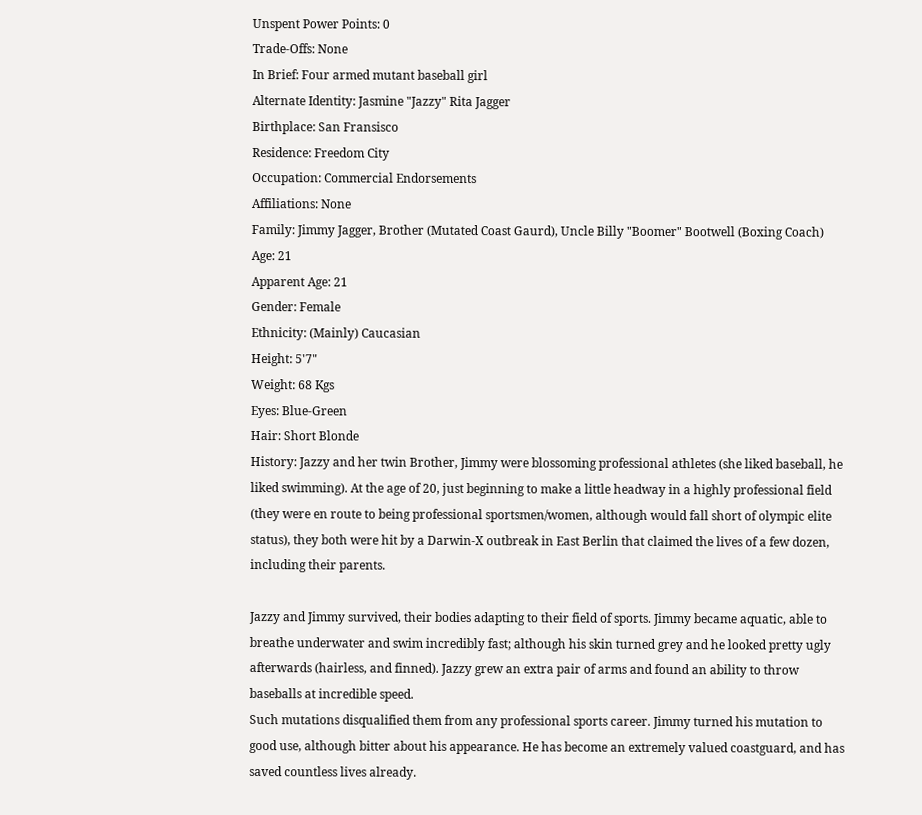Unspent Power Points: 0
Trade-Offs: None
In Brief: Four armed mutant baseball girl
Alternate Identity: Jasmine "Jazzy" Rita Jagger
Birthplace: San Fransisco
Residence: Freedom City
Occupation: Commercial Endorsements
Affiliations: None
Family: Jimmy Jagger, Brother (Mutated Coast Gaurd), Uncle Billy "Boomer" Bootwell (Boxing Coach)
Age: 21
Apparent Age: 21
Gender: Female
Ethnicity: (Mainly) Caucasian
Height: 5'7"
Weight: 68 Kgs
Eyes: Blue-Green
Hair: Short Blonde
History: Jazzy and her twin Brother, Jimmy were blossoming professional athletes (she liked baseball, he liked swimming). At the age of 20, just beginning to make a little headway in a highly professional field (they were en route to being professional sportsmen/women, although would fall short of olympic elite status), they both were hit by a Darwin-X outbreak in East Berlin that claimed the lives of a few dozen, including their parents.

Jazzy and Jimmy survived, their bodies adapting to their field of sports. Jimmy became aquatic, able to breathe underwater and swim incredibly fast; although his skin turned grey and he looked pretty ugly afterwards (hairless, and finned). Jazzy grew an extra pair of arms and found an ability to throw baseballs at incredible speed.
Such mutations disqualified them from any professional sports career. Jimmy turned his mutation to good use, although bitter about his appearance. He has become an extremely valued coastguard, and has saved countless lives already.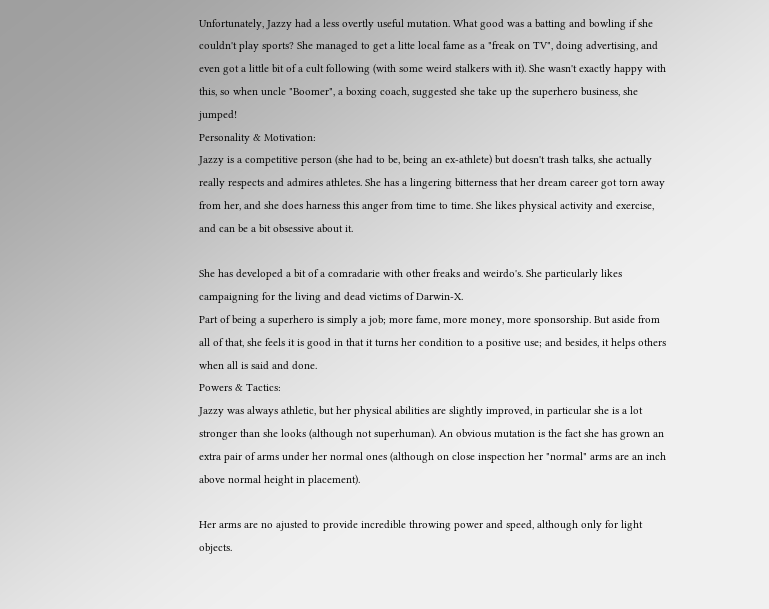Unfortunately, Jazzy had a less overtly useful mutation. What good was a batting and bowling if she couldn't play sports? She managed to get a litte local fame as a "freak on TV", doing advertising, and even got a little bit of a cult following (with some weird stalkers with it). She wasn't exactly happy with this, so when uncle "Boomer", a boxing coach, suggested she take up the superhero business, she jumped!
Personality & Motivation:
Jazzy is a competitive person (she had to be, being an ex-athlete) but doesn't trash talks, she actually really respects and admires athletes. She has a lingering bitterness that her dream career got torn away from her, and she does harness this anger from time to time. She likes physical activity and exercise, and can be a bit obsessive about it.

She has developed a bit of a comradarie with other freaks and weirdo's. She particularly likes campaigning for the living and dead victims of Darwin-X.
Part of being a superhero is simply a job; more fame, more money, more sponsorship. But aside from all of that, she feels it is good in that it turns her condition to a positive use; and besides, it helps others when all is said and done.
Powers & Tactics:
Jazzy was always athletic, but her physical abilities are slightly improved, in particular she is a lot stronger than she looks (although not superhuman). An obvious mutation is the fact she has grown an extra pair of arms under her normal ones (although on close inspection her "normal" arms are an inch above normal height in placement).

Her arms are no ajusted to provide incredible throwing power and speed, although only for light objects.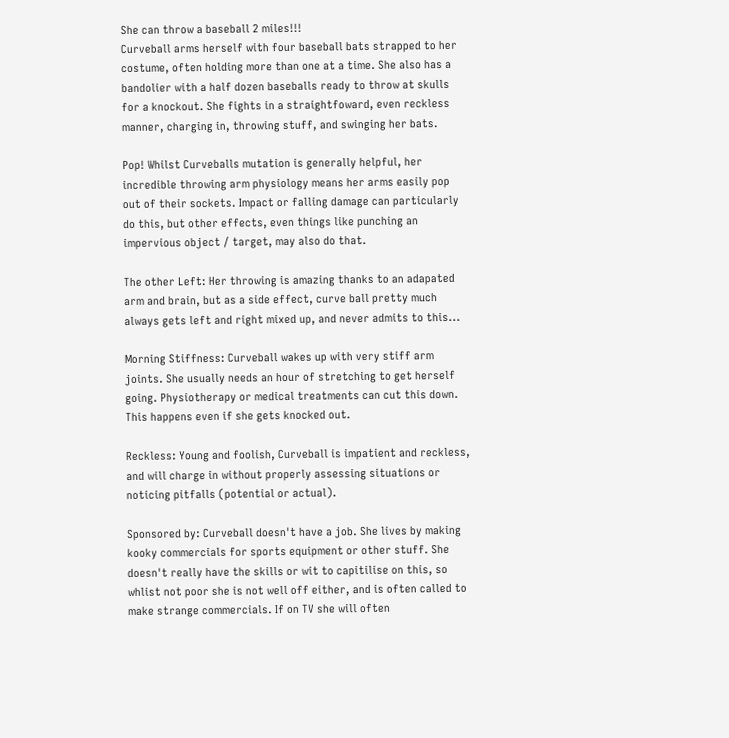She can throw a baseball 2 miles!!!
Curveball arms herself with four baseball bats strapped to her costume, often holding more than one at a time. She also has a bandolier with a half dozen baseballs ready to throw at skulls for a knockout. She fights in a straightfoward, even reckless manner, charging in, throwing stuff, and swinging her bats.

Pop! Whilst Curveballs mutation is generally helpful, her incredible throwing arm physiology means her arms easily pop out of their sockets. Impact or falling damage can particularly do this, but other effects, even things like punching an impervious object / target, may also do that.

The other Left: Her throwing is amazing thanks to an adapated arm and brain, but as a side effect, curve ball pretty much always gets left and right mixed up, and never admits to this...

Morning Stiffness: Curveball wakes up with very stiff arm joints. She usually needs an hour of stretching to get herself going. Physiotherapy or medical treatments can cut this down. This happens even if she gets knocked out.

Reckless: Young and foolish, Curveball is impatient and reckless, and will charge in without properly assessing situations or noticing pitfalls (potential or actual).

Sponsored by: Curveball doesn't have a job. She lives by making kooky commercials for sports equipment or other stuff. She doesn't really have the skills or wit to capitilise on this, so whlist not poor she is not well off either, and is often called to make strange commercials. If on TV she will often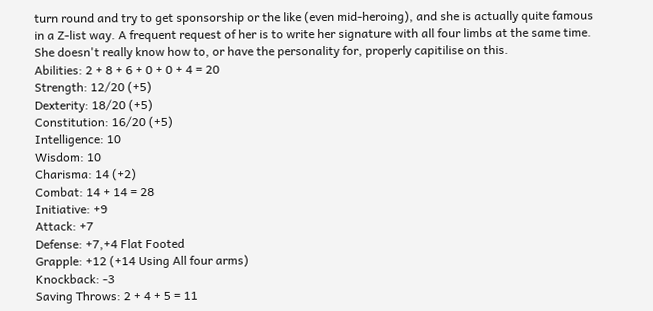turn round and try to get sponsorship or the like (even mid-heroing), and she is actually quite famous in a Z-list way. A frequent request of her is to write her signature with all four limbs at the same time. She doesn't really know how to, or have the personality for, properly capitilise on this.
Abilities: 2 + 8 + 6 + 0 + 0 + 4 = 20
Strength: 12/20 (+5)
Dexterity: 18/20 (+5)
Constitution: 16/20 (+5)
Intelligence: 10
Wisdom: 10
Charisma: 14 (+2)
Combat: 14 + 14 = 28
Initiative: +9
Attack: +7
Defense: +7,+4 Flat Footed
Grapple: +12 (+14 Using All four arms)
Knockback: -3
Saving Throws: 2 + 4 + 5 = 11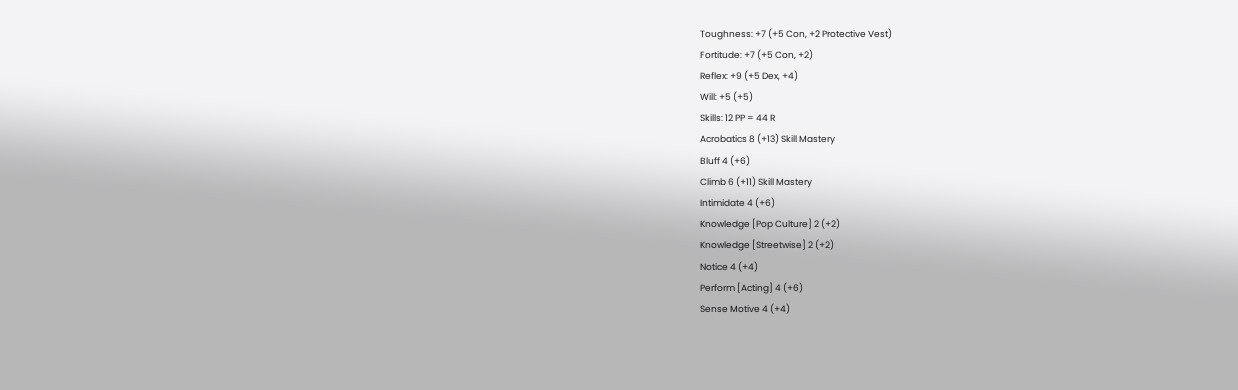Toughness: +7 (+5 Con, +2 Protective Vest)
Fortitude: +7 (+5 Con, +2)
Reflex: +9 (+5 Dex, +4)
Will: +5 (+5)
Skills: 12 PP = 44 R
Acrobatics 8 (+13) Skill Mastery
Bluff 4 (+6)
Climb 6 (+11) Skill Mastery
Intimidate 4 (+6)
Knowledge [Pop Culture] 2 (+2)
Knowledge [Streetwise] 2 (+2)
Notice 4 (+4)
Perform [Acting] 4 (+6)
Sense Motive 4 (+4)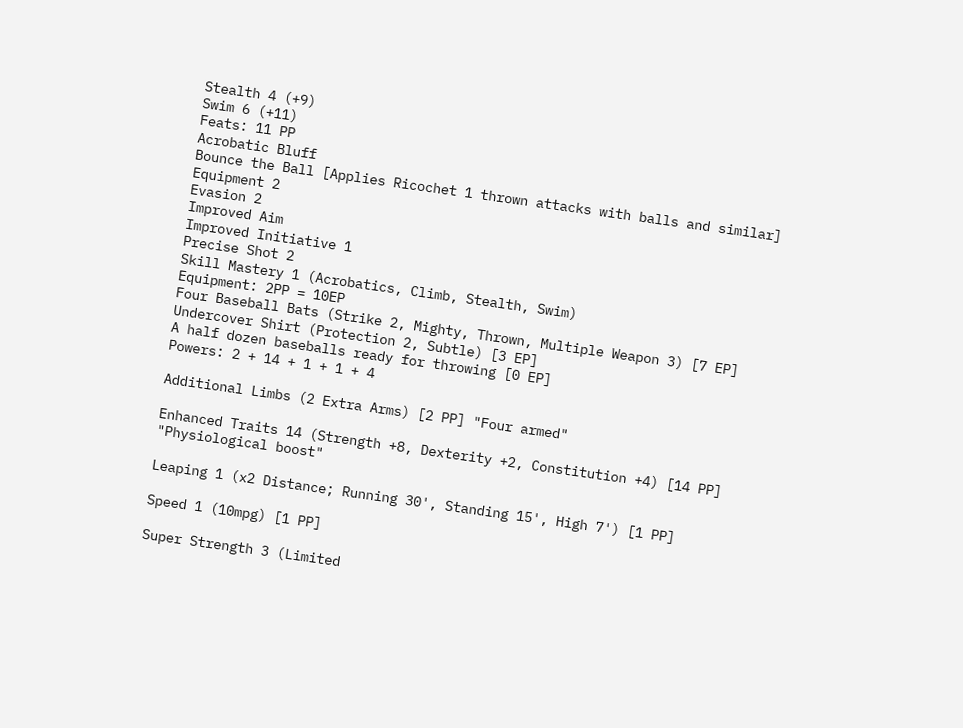Stealth 4 (+9)
Swim 6 (+11)
Feats: 11 PP
Acrobatic Bluff
Bounce the Ball [Applies Ricochet 1 thrown attacks with balls and similar]
Equipment 2
Evasion 2
Improved Aim
Improved Initiative 1
Precise Shot 2
Skill Mastery 1 (Acrobatics, Climb, Stealth, Swim)
Equipment: 2PP = 10EP
Four Baseball Bats (Strike 2, Mighty, Thrown, Multiple Weapon 3) [7 EP]
Undercover Shirt (Protection 2, Subtle) [3 EP]
A half dozen baseballs ready for throwing [0 EP]
Powers: 2 + 14 + 1 + 1 + 4

Additional Limbs (2 Extra Arms) [2 PP] "Four armed"

Enhanced Traits 14 (Strength +8, Dexterity +2, Constitution +4) [14 PP] "Physiological boost"

Leaping 1 (x2 Distance; Running 30', Standing 15', High 7') [1 PP]

Speed 1 (10mpg) [1 PP]

Super Strength 3 (Limited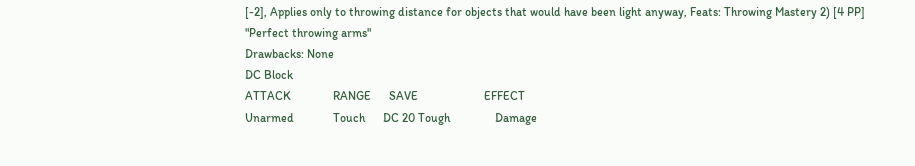[-2], Applies only to throwing distance for objects that would have been light anyway, Feats: Throwing Mastery 2) [4 PP] "Perfect throwing arms"
Drawbacks: None
DC Block
ATTACK              RANGE      SAVE                      EFFECT
Unarmed             Touch      DC 20 Tough               Damage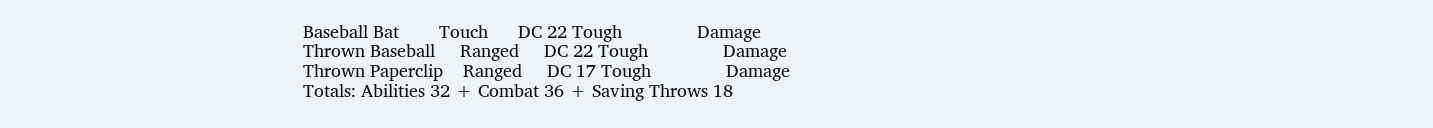Baseball Bat        Touch      DC 22 Tough               Damage
Thrown Baseball     Ranged     DC 22 Tough               Damage
Thrown Paperclip    Ranged     DC 17 Tough               Damage
Totals: Abilities 32 + Combat 36 + Saving Throws 18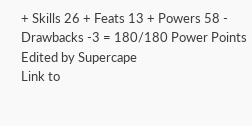+ Skills 26 + Feats 13 + Powers 58 - Drawbacks -3 = 180/180 Power Points
Edited by Supercape
Link to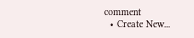comment
  • Create New...